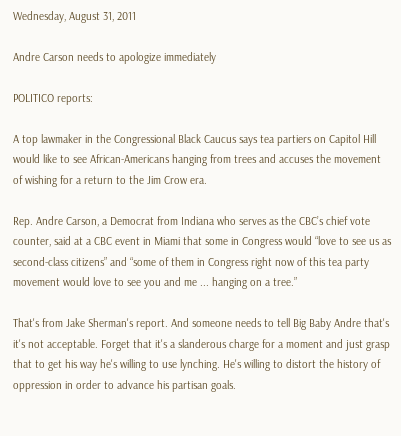Wednesday, August 31, 2011

Andre Carson needs to apologize immediately

POLITICO reports:

A top lawmaker in the Congressional Black Caucus says tea partiers on Capitol Hill would like to see African-Americans hanging from trees and accuses the movement of wishing for a return to the Jim Crow era.

Rep. Andre Carson, a Democrat from Indiana who serves as the CBC’s chief vote counter, said at a CBC event in Miami that some in Congress would “love to see us as second-class citizens” and “some of them in Congress right now of this tea party movement would love to see you and me ... hanging on a tree.”

That's from Jake Sherman's report. And someone needs to tell Big Baby Andre that's it's not acceptable. Forget that it's a slanderous charge for a moment and just grasp that to get his way he's willing to use lynching. He's willing to distort the history of oppression in order to advance his partisan goals.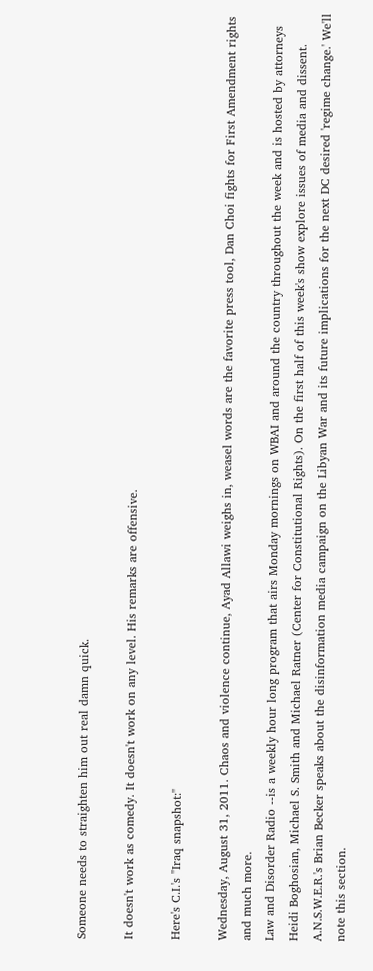Someone needs to straighten him out real damn quick.

It doesn't work as comedy. It doesn't work on any level. His remarks are offensive.

Here's C.I.'s "Iraq snapshot:"

Wednesday, August 31, 2011. Chaos and violence continue, Ayad Allawi weighs in, weasel words are the favorite press tool, Dan Choi fights for First Amendment rights and much more.
Law and Disorder Radio --is a weekly hour long program that airs Monday mornings on WBAI and around the country throughout the week and is hosted by attorneys Heidi Boghosian, Michael S. Smith and Michael Ratner (Center for Constitutional Rights). On the first half of this week's show explore issues of media and dissent. A.N.S.W.E.R.'s Brian Becker speaks about the disinformation media campaign on the Libyan War and its future implications for the next DC desired 'regime change.' We'll note this section.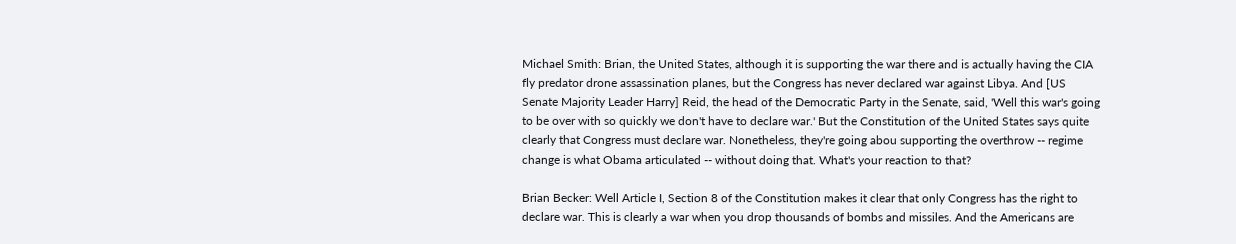Michael Smith: Brian, the United States, although it is supporting the war there and is actually having the CIA fly predator drone assassination planes, but the Congress has never declared war against Libya. And [US Senate Majority Leader Harry] Reid, the head of the Democratic Party in the Senate, said, 'Well this war's going to be over with so quickly we don't have to declare war.' But the Constitution of the United States says quite clearly that Congress must declare war. Nonetheless, they're going abou supporting the overthrow -- regime change is what Obama articulated -- without doing that. What's your reaction to that?

Brian Becker: Well Article I, Section 8 of the Constitution makes it clear that only Congress has the right to declare war. This is clearly a war when you drop thousands of bombs and missiles. And the Americans are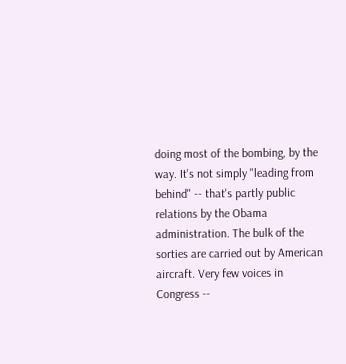doing most of the bombing, by the way. It's not simply "leading from behind" -- that's partly public relations by the Obama administration. The bulk of the sorties are carried out by American aircraft. Very few voices in Congress --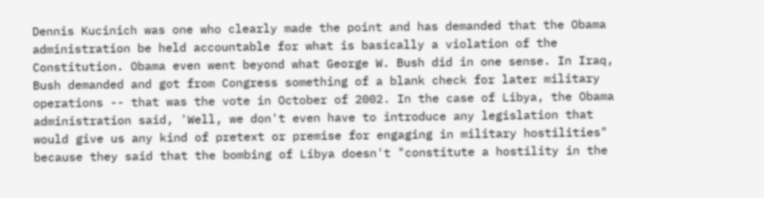Dennis Kucinich was one who clearly made the point and has demanded that the Obama administration be held accountable for what is basically a violation of the Constitution. Obama even went beyond what George W. Bush did in one sense. In Iraq, Bush demanded and got from Congress something of a blank check for later military operations -- that was the vote in October of 2002. In the case of Libya, the Obama administration said, 'Well, we don't even have to introduce any legislation that would give us any kind of pretext or premise for engaging in military hostilities" because they said that the bombing of Libya doesn't "constitute a hostility in the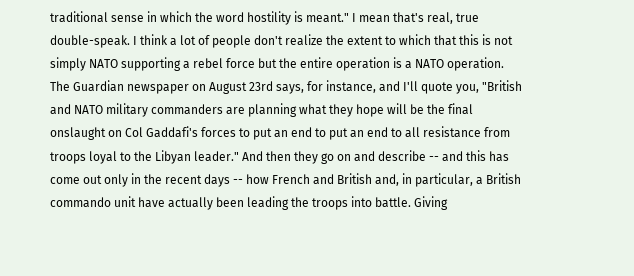traditional sense in which the word hostility is meant." I mean that's real, true double-speak. I think a lot of people don't realize the extent to which that this is not simply NATO supporting a rebel force but the entire operation is a NATO operation. The Guardian newspaper on August 23rd says, for instance, and I'll quote you, "British and NATO military commanders are planning what they hope will be the final onslaught on Col Gaddafi's forces to put an end to put an end to all resistance from troops loyal to the Libyan leader." And then they go on and describe -- and this has come out only in the recent days -- how French and British and, in particular, a British commando unit have actually been leading the troops into battle. Giving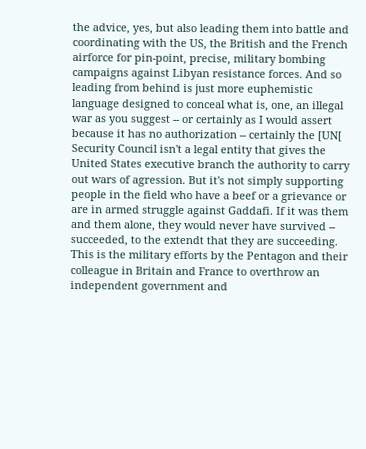the advice, yes, but also leading them into battle and coordinating with the US, the British and the French airforce for pin-point, precise, military bombing campaigns against Libyan resistance forces. And so leading from behind is just more euphemistic language designed to conceal what is, one, an illegal war as you suggest -- or certainly as I would assert because it has no authorization -- certainly the [UN[ Security Council isn't a legal entity that gives the United States executive branch the authority to carry out wars of agression. But it's not simply supporting people in the field who have a beef or a grievance or are in armed struggle against Gaddafi. If it was them and them alone, they would never have survived -- succeeded, to the extendt that they are succeeding. This is the military efforts by the Pentagon and their colleague in Britain and France to overthrow an independent government and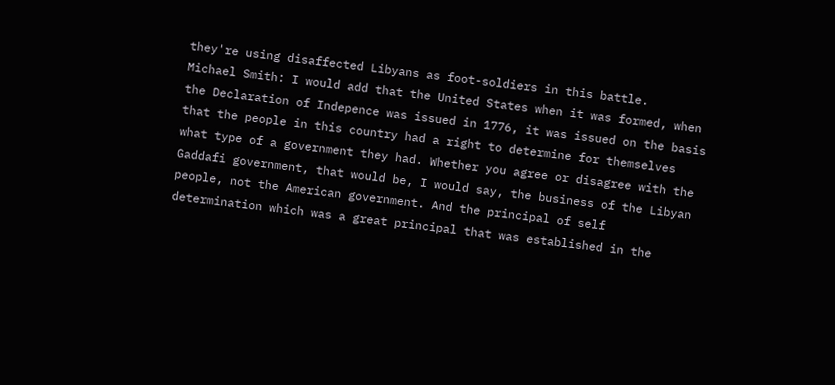they're using disaffected Libyans as foot-soldiers in this battle.
Michael Smith: I would add that the United States when it was formed, when the Declaration of Indepence was issued in 1776, it was issued on the basis that the people in this country had a right to determine for themselves what type of a government they had. Whether you agree or disagree with the Gaddafi government, that would be, I would say, the business of the Libyan people, not the American government. And the principal of self determination which was a great principal that was established in the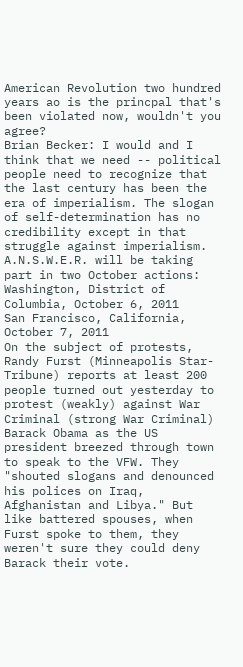American Revolution two hundred years ao is the princpal that's been violated now, wouldn't you agree?
Brian Becker: I would and I think that we need -- political people need to recognize that the last century has been the era of imperialism. The slogan of self-determination has no credibility except in that struggle against imperialism.
A.N.S.W.E.R. will be taking part in two October actions:
Washington, District of Columbia, October 6, 2011
San Francisco, California, October 7, 2011
On the subject of protests, Randy Furst (Minneapolis Star-Tribune) reports at least 200 people turned out yesterday to protest (weakly) against War Criminal (strong War Criminal) Barack Obama as the US president breezed through town to speak to the VFW. They "shouted slogans and denounced his polices on Iraq, Afghanistan and Libya." But like battered spouses, when Furst spoke to them, they weren't sure they could deny Barack their vote.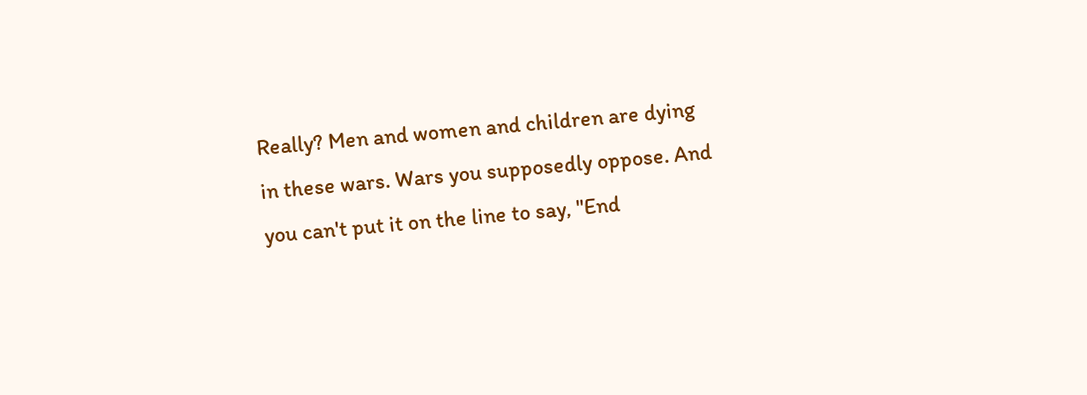Really? Men and women and children are dying in these wars. Wars you supposedly oppose. And you can't put it on the line to say, "End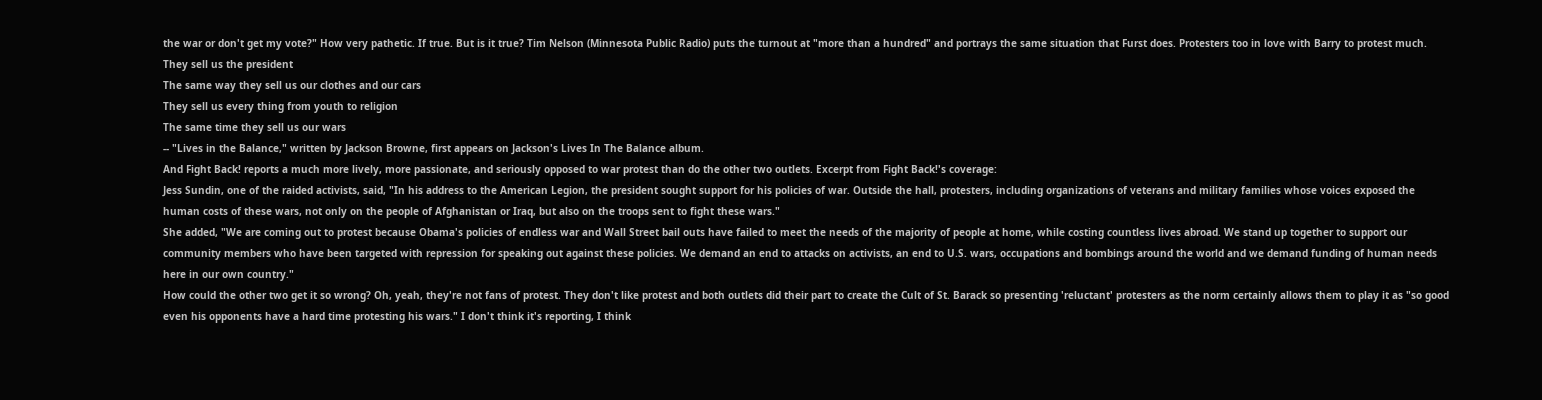the war or don't get my vote?" How very pathetic. If true. But is it true? Tim Nelson (Minnesota Public Radio) puts the turnout at "more than a hundred" and portrays the same situation that Furst does. Protesters too in love with Barry to protest much.
They sell us the president
The same way they sell us our clothes and our cars
They sell us every thing from youth to religion
The same time they sell us our wars
-- "Lives in the Balance," written by Jackson Browne, first appears on Jackson's Lives In The Balance album.
And Fight Back! reports a much more lively, more passionate, and seriously opposed to war protest than do the other two outlets. Excerpt from Fight Back!'s coverage:
Jess Sundin, one of the raided activists, said, "In his address to the American Legion, the president sought support for his policies of war. Outside the hall, protesters, including organizations of veterans and military families whose voices exposed the human costs of these wars, not only on the people of Afghanistan or Iraq, but also on the troops sent to fight these wars."
She added, "We are coming out to protest because Obama's policies of endless war and Wall Street bail outs have failed to meet the needs of the majority of people at home, while costing countless lives abroad. We stand up together to support our community members who have been targeted with repression for speaking out against these policies. We demand an end to attacks on activists, an end to U.S. wars, occupations and bombings around the world and we demand funding of human needs here in our own country."
How could the other two get it so wrong? Oh, yeah, they're not fans of protest. They don't like protest and both outlets did their part to create the Cult of St. Barack so presenting 'reluctant' protesters as the norm certainly allows them to play it as "so good even his opponents have a hard time protesting his wars." I don't think it's reporting, I think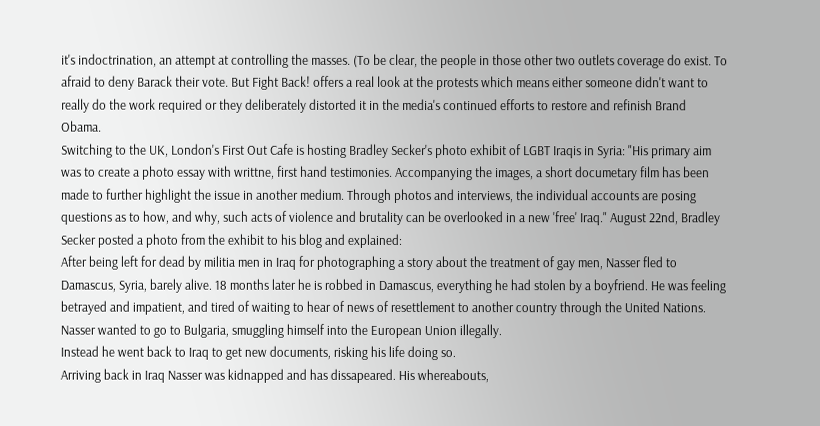it's indoctrination, an attempt at controlling the masses. (To be clear, the people in those other two outlets coverage do exist. To afraid to deny Barack their vote. But Fight Back! offers a real look at the protests which means either someone didn't want to really do the work required or they deliberately distorted it in the media's continued efforts to restore and refinish Brand Obama.
Switching to the UK, London's First Out Cafe is hosting Bradley Secker's photo exhibit of LGBT Iraqis in Syria: "His primary aim was to create a photo essay with writtne, first hand testimonies. Accompanying the images, a short documetary film has been made to further highlight the issue in another medium. Through photos and interviews, the individual accounts are posing questions as to how, and why, such acts of violence and brutality can be overlooked in a new 'free' Iraq." August 22nd, Bradley Secker posted a photo from the exhibit to his blog and explained:
After being left for dead by militia men in Iraq for photographing a story about the treatment of gay men, Nasser fled to Damascus, Syria, barely alive. 18 months later he is robbed in Damascus, everything he had stolen by a boyfriend. He was feeling betrayed and impatient, and tired of waiting to hear of news of resettlement to another country through the United Nations.
Nasser wanted to go to Bulgaria, smuggling himself into the European Union illegally.
Instead he went back to Iraq to get new documents, risking his life doing so.
Arriving back in Iraq Nasser was kidnapped and has dissapeared. His whereabouts,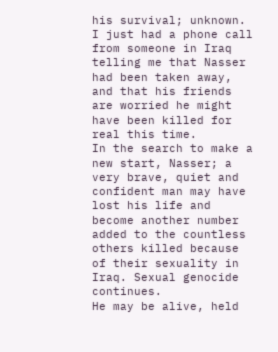his survival; unknown.
I just had a phone call from someone in Iraq telling me that Nasser had been taken away, and that his friends are worried he might have been killed for real this time.
In the search to make a new start, Nasser; a very brave, quiet and confident man may have lost his life and become another number added to the countless others killed because of their sexuality in Iraq. Sexual genocide continues.
He may be alive, held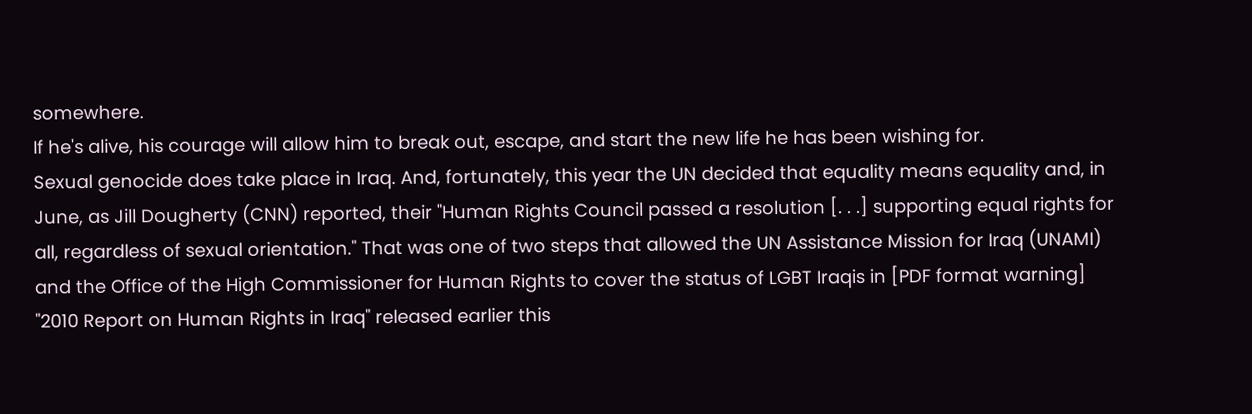somewhere.
If he's alive, his courage will allow him to break out, escape, and start the new life he has been wishing for.
Sexual genocide does take place in Iraq. And, fortunately, this year the UN decided that equality means equality and, in June, as Jill Dougherty (CNN) reported, their "Human Rights Council passed a resolution [. . .] supporting equal rights for all, regardless of sexual orientation." That was one of two steps that allowed the UN Assistance Mission for Iraq (UNAMI) and the Office of the High Commissioner for Human Rights to cover the status of LGBT Iraqis in [PDF format warning] "2010 Report on Human Rights in Iraq" released earlier this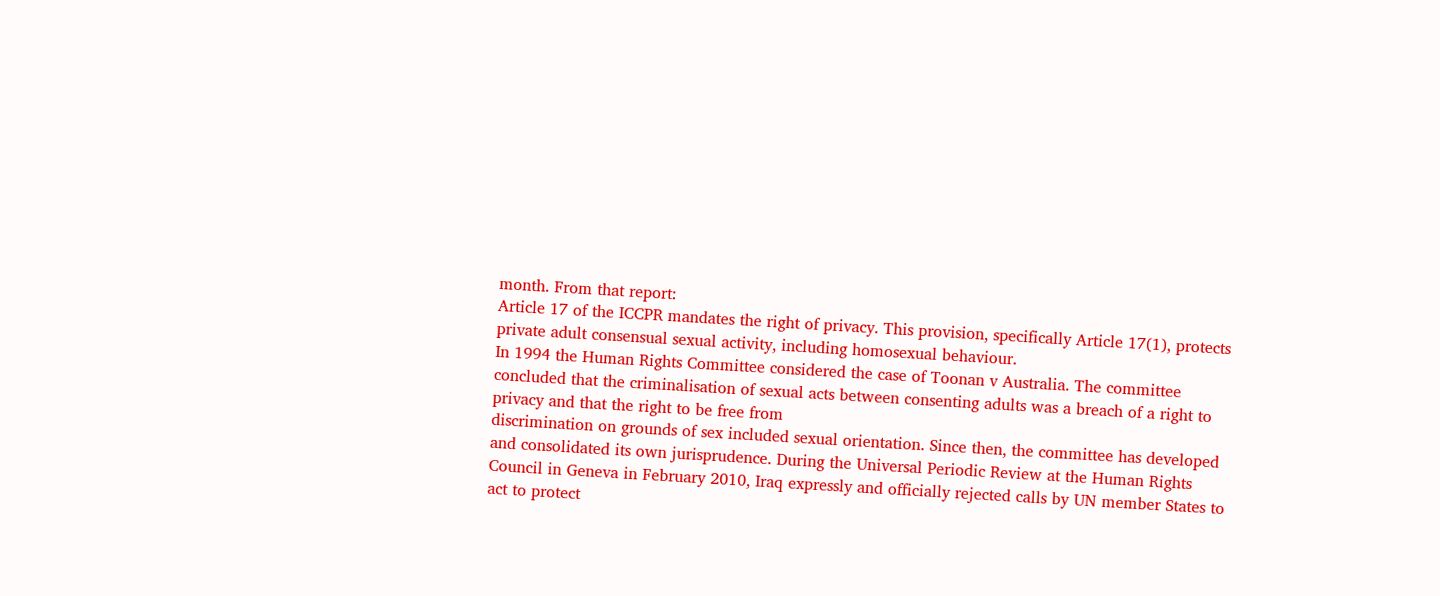month. From that report:
Article 17 of the ICCPR mandates the right of privacy. This provision, specifically Article 17(1), protects private adult consensual sexual activity, including homosexual behaviour.
In 1994 the Human Rights Committee considered the case of Toonan v Australia. The committee concluded that the criminalisation of sexual acts between consenting adults was a breach of a right to privacy and that the right to be free from
discrimination on grounds of sex included sexual orientation. Since then, the committee has developed and consolidated its own jurisprudence. During the Universal Periodic Review at the Human Rights Council in Geneva in February 2010, Iraq expressly and officially rejected calls by UN member States to act to protect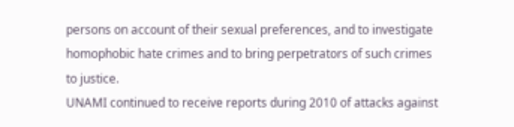persons on account of their sexual preferences, and to investigate homophobic hate crimes and to bring perpetrators of such crimes to justice.
UNAMI continued to receive reports during 2010 of attacks against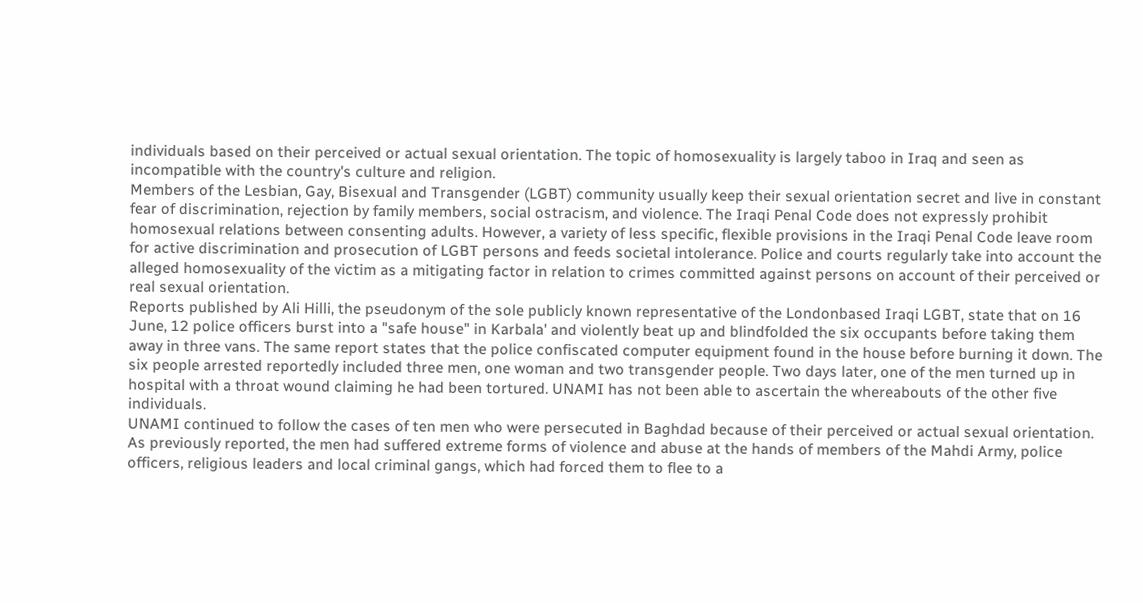individuals based on their perceived or actual sexual orientation. The topic of homosexuality is largely taboo in Iraq and seen as incompatible with the country's culture and religion.
Members of the Lesbian, Gay, Bisexual and Transgender (LGBT) community usually keep their sexual orientation secret and live in constant fear of discrimination, rejection by family members, social ostracism, and violence. The Iraqi Penal Code does not expressly prohibit homosexual relations between consenting adults. However, a variety of less specific, flexible provisions in the Iraqi Penal Code leave room for active discrimination and prosecution of LGBT persons and feeds societal intolerance. Police and courts regularly take into account the alleged homosexuality of the victim as a mitigating factor in relation to crimes committed against persons on account of their perceived or real sexual orientation.
Reports published by Ali Hilli, the pseudonym of the sole publicly known representative of the Londonbased Iraqi LGBT, state that on 16 June, 12 police officers burst into a "safe house" in Karbala' and violently beat up and blindfolded the six occupants before taking them away in three vans. The same report states that the police confiscated computer equipment found in the house before burning it down. The six people arrested reportedly included three men, one woman and two transgender people. Two days later, one of the men turned up in hospital with a throat wound claiming he had been tortured. UNAMI has not been able to ascertain the whereabouts of the other five individuals.
UNAMI continued to follow the cases of ten men who were persecuted in Baghdad because of their perceived or actual sexual orientation. As previously reported, the men had suffered extreme forms of violence and abuse at the hands of members of the Mahdi Army, police officers, religious leaders and local criminal gangs, which had forced them to flee to a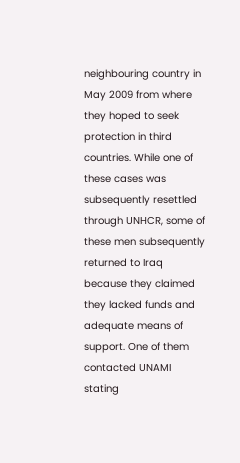neighbouring country in May 2009 from where they hoped to seek protection in third countries. While one of these cases was subsequently resettled through UNHCR, some of these men subsequently returned to Iraq because they claimed they lacked funds and adequate means of support. One of them contacted UNAMI stating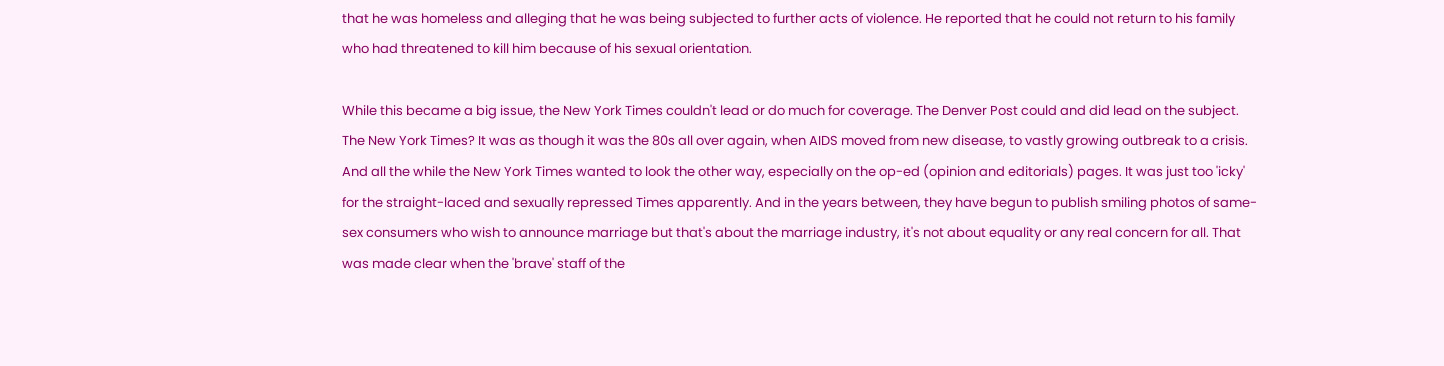that he was homeless and alleging that he was being subjected to further acts of violence. He reported that he could not return to his family who had threatened to kill him because of his sexual orientation.

While this became a big issue, the New York Times couldn't lead or do much for coverage. The Denver Post could and did lead on the subject. The New York Times? It was as though it was the 80s all over again, when AIDS moved from new disease, to vastly growing outbreak to a crisis. And all the while the New York Times wanted to look the other way, especially on the op-ed (opinion and editorials) pages. It was just too 'icky' for the straight-laced and sexually repressed Times apparently. And in the years between, they have begun to publish smiling photos of same-sex consumers who wish to announce marriage but that's about the marriage industry, it's not about equality or any real concern for all. That was made clear when the 'brave' staff of the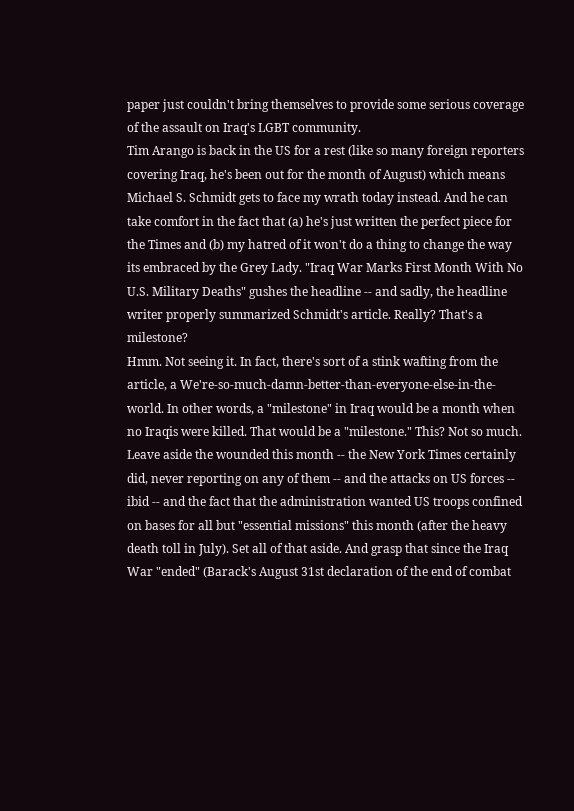paper just couldn't bring themselves to provide some serious coverage of the assault on Iraq's LGBT community.
Tim Arango is back in the US for a rest (like so many foreign reporters covering Iraq, he's been out for the month of August) which means Michael S. Schmidt gets to face my wrath today instead. And he can take comfort in the fact that (a) he's just written the perfect piece for the Times and (b) my hatred of it won't do a thing to change the way its embraced by the Grey Lady. "Iraq War Marks First Month With No U.S. Military Deaths" gushes the headline -- and sadly, the headline writer properly summarized Schmidt's article. Really? That's a milestone?
Hmm. Not seeing it. In fact, there's sort of a stink wafting from the article, a We're-so-much-damn-better-than-everyone-else-in-the-world. In other words, a "milestone" in Iraq would be a month when no Iraqis were killed. That would be a "milestone." This? Not so much.
Leave aside the wounded this month -- the New York Times certainly did, never reporting on any of them -- and the attacks on US forces -- ibid -- and the fact that the administration wanted US troops confined on bases for all but "essential missions" this month (after the heavy death toll in July). Set all of that aside. And grasp that since the Iraq War "ended" (Barack's August 31st declaration of the end of combat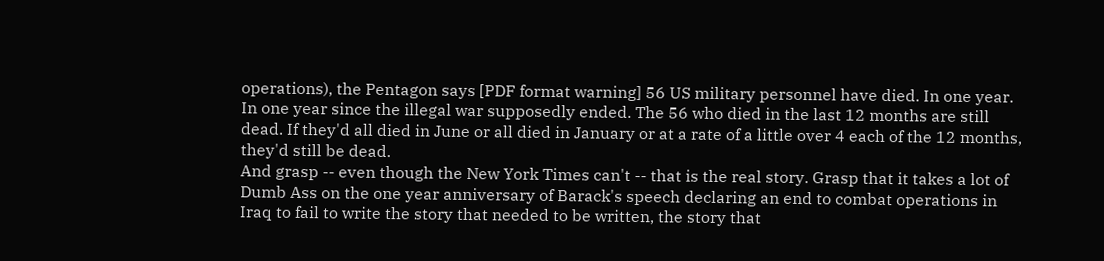operations), the Pentagon says [PDF format warning] 56 US military personnel have died. In one year. In one year since the illegal war supposedly ended. The 56 who died in the last 12 months are still dead. If they'd all died in June or all died in January or at a rate of a little over 4 each of the 12 months, they'd still be dead.
And grasp -- even though the New York Times can't -- that is the real story. Grasp that it takes a lot of Dumb Ass on the one year anniversary of Barack's speech declaring an end to combat operations in Iraq to fail to write the story that needed to be written, the story that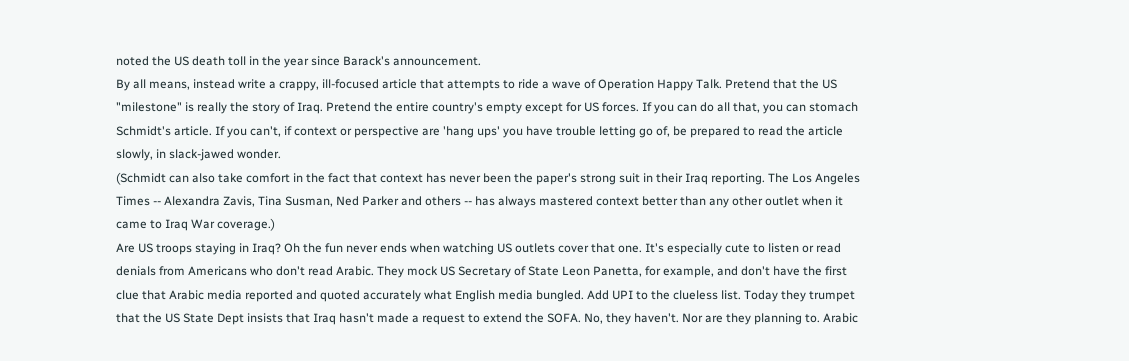noted the US death toll in the year since Barack's announcement.
By all means, instead write a crappy, ill-focused article that attempts to ride a wave of Operation Happy Talk. Pretend that the US "milestone" is really the story of Iraq. Pretend the entire country's empty except for US forces. If you can do all that, you can stomach Schmidt's article. If you can't, if context or perspective are 'hang ups' you have trouble letting go of, be prepared to read the article slowly, in slack-jawed wonder.
(Schmidt can also take comfort in the fact that context has never been the paper's strong suit in their Iraq reporting. The Los Angeles Times -- Alexandra Zavis, Tina Susman, Ned Parker and others -- has always mastered context better than any other outlet when it came to Iraq War coverage.)
Are US troops staying in Iraq? Oh the fun never ends when watching US outlets cover that one. It's especially cute to listen or read denials from Americans who don't read Arabic. They mock US Secretary of State Leon Panetta, for example, and don't have the first clue that Arabic media reported and quoted accurately what English media bungled. Add UPI to the clueless list. Today they trumpet that the US State Dept insists that Iraq hasn't made a request to extend the SOFA. No, they haven't. Nor are they planning to. Arabic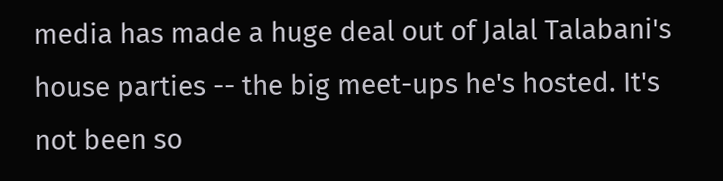media has made a huge deal out of Jalal Talabani's house parties -- the big meet-ups he's hosted. It's not been so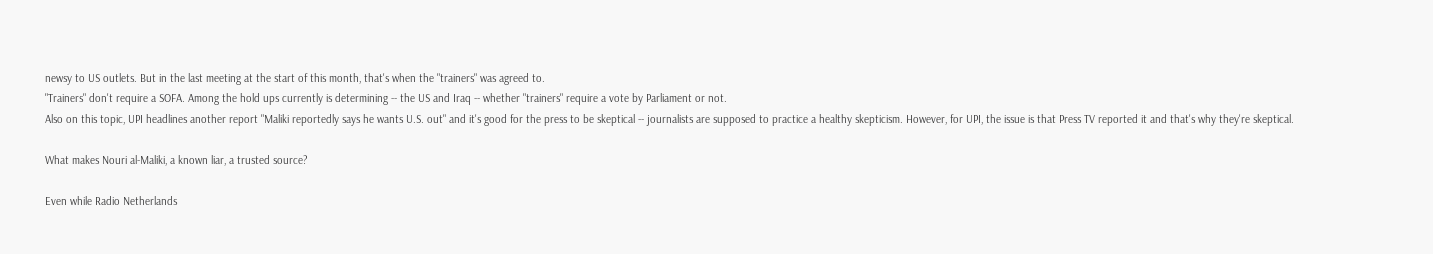newsy to US outlets. But in the last meeting at the start of this month, that's when the "trainers" was agreed to.
"Trainers" don't require a SOFA. Among the hold ups currently is determining -- the US and Iraq -- whether "trainers" require a vote by Parliament or not.
Also on this topic, UPI headlines another report "Maliki reportedly says he wants U.S. out" and it's good for the press to be skeptical -- journalists are supposed to practice a healthy skepticism. However, for UPI, the issue is that Press TV reported it and that's why they're skeptical.

What makes Nouri al-Maliki, a known liar, a trusted source?

Even while Radio Netherlands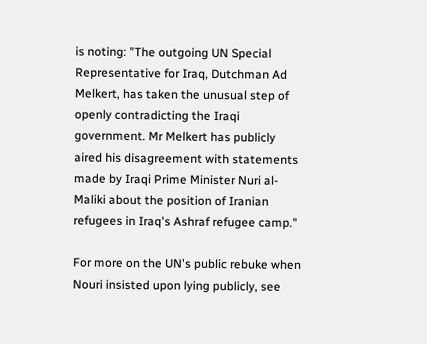is noting: "The outgoing UN Special Representative for Iraq, Dutchman Ad Melkert, has taken the unusual step of openly contradicting the Iraqi government. Mr Melkert has publicly aired his disagreement with statements made by Iraqi Prime Minister Nuri al-Maliki about the position of Iranian refugees in Iraq's Ashraf refugee camp."

For more on the UN's public rebuke when Nouri insisted upon lying publicly, see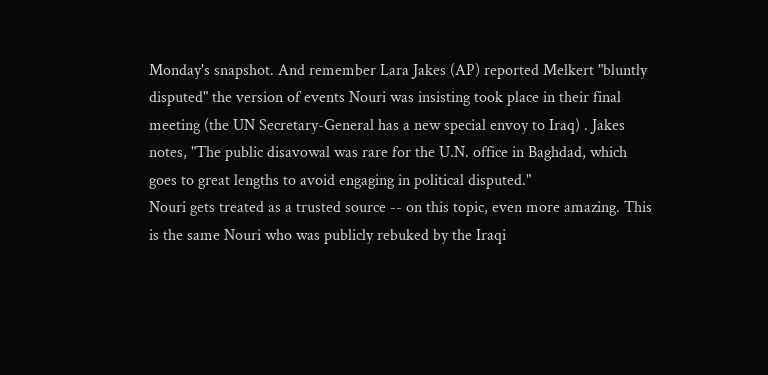Monday's snapshot. And remember Lara Jakes (AP) reported Melkert "bluntly disputed" the version of events Nouri was insisting took place in their final meeting (the UN Secretary-General has a new special envoy to Iraq) . Jakes notes, "The public disavowal was rare for the U.N. office in Baghdad, which goes to great lengths to avoid engaging in political disputed."
Nouri gets treated as a trusted source -- on this topic, even more amazing. This is the same Nouri who was publicly rebuked by the Iraqi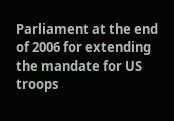Parliament at the end of 2006 for extending the mandate for US troops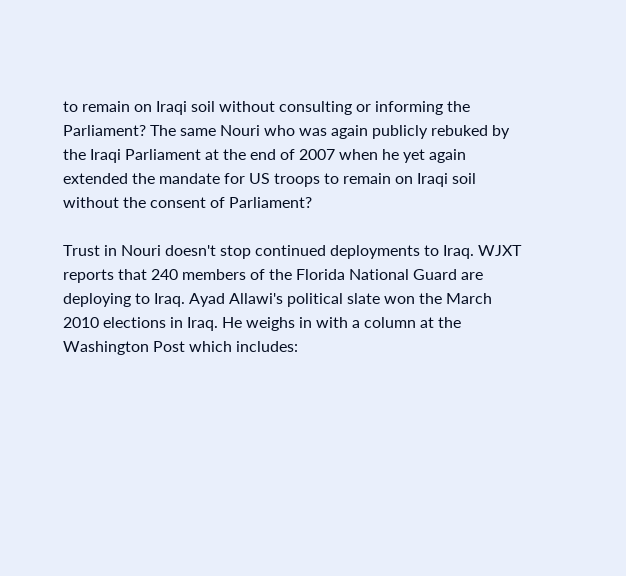to remain on Iraqi soil without consulting or informing the Parliament? The same Nouri who was again publicly rebuked by the Iraqi Parliament at the end of 2007 when he yet again extended the mandate for US troops to remain on Iraqi soil without the consent of Parliament?

Trust in Nouri doesn't stop continued deployments to Iraq. WJXT reports that 240 members of the Florida National Guard are deploying to Iraq. Ayad Allawi's political slate won the March 2010 elections in Iraq. He weighs in with a column at the Washington Post which includes: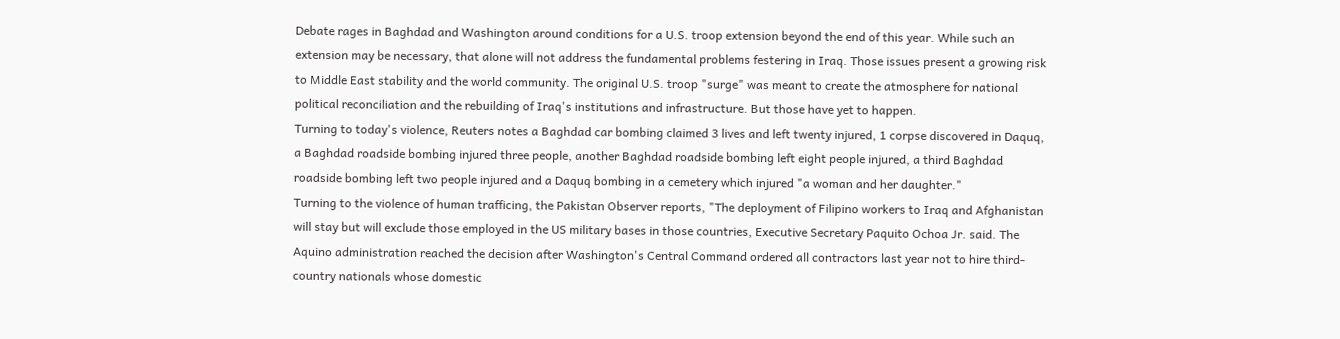Debate rages in Baghdad and Washington around conditions for a U.S. troop extension beyond the end of this year. While such an extension may be necessary, that alone will not address the fundamental problems festering in Iraq. Those issues present a growing risk to Middle East stability and the world community. The original U.S. troop "surge" was meant to create the atmosphere for national political reconciliation and the rebuilding of Iraq's institutions and infrastructure. But those have yet to happen.
Turning to today's violence, Reuters notes a Baghdad car bombing claimed 3 lives and left twenty injured, 1 corpse discovered in Daquq, a Baghdad roadside bombing injured three people, another Baghdad roadside bombing left eight people injured, a third Baghdad roadside bombing left two people injured and a Daquq bombing in a cemetery which injured "a woman and her daughter."
Turning to the violence of human trafficing, the Pakistan Observer reports, "The deployment of Filipino workers to Iraq and Afghanistan will stay but will exclude those employed in the US military bases in those countries, Executive Secretary Paquito Ochoa Jr. said. The Aquino administration reached the decision after Washington's Central Command ordered all contractors last year not to hire third-country nationals whose domestic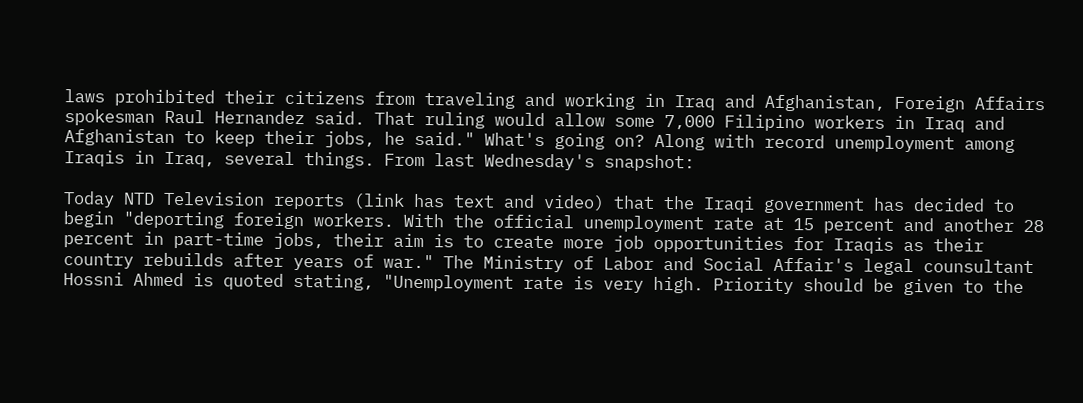laws prohibited their citizens from traveling and working in Iraq and Afghanistan, Foreign Affairs spokesman Raul Hernandez said. That ruling would allow some 7,000 Filipino workers in Iraq and Afghanistan to keep their jobs, he said." What's going on? Along with record unemployment among Iraqis in Iraq, several things. From last Wednesday's snapshot:

Today NTD Television reports (link has text and video) that the Iraqi government has decided to begin "deporting foreign workers. With the official unemployment rate at 15 percent and another 28 percent in part-time jobs, their aim is to create more job opportunities for Iraqis as their country rebuilds after years of war." The Ministry of Labor and Social Affair's legal counsultant Hossni Ahmed is quoted stating, "Unemployment rate is very high. Priority should be given to the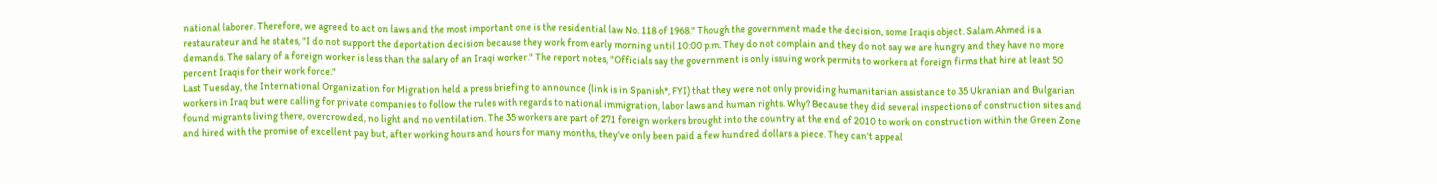national laborer. Therefore, we agreed to act on laws and the most important one is the residential law No. 118 of 1968." Though the government made the decision, some Iraqis object. Salam Ahmed is a restaurateur and he states, "I do not support the deportation decision because they work from early morning until 10:00 p.m. They do not complain and they do not say we are hungry and they have no more demands. The salary of a foreign worker is less than the salary of an Iraqi worker." The report notes, "Officials say the government is only issuing work permits to workers at foreign firms that hire at least 50 percent Iraqis for their work force."
Last Tuesday, the International Organization for Migration held a press briefing to announce (link is in Spanish*, FYI) that they were not only providing humanitarian assistance to 35 Ukranian and Bulgarian workers in Iraq but were calling for private companies to follow the rules with regards to national immigration, labor laws and human rights. Why? Because they did several inspections of construction sites and found migrants living there, overcrowded, no light and no ventilation. The 35 workers are part of 271 foreign workers brought into the country at the end of 2010 to work on construction within the Green Zone and hired with the promise of excellent pay but, after working hours and hours for many months, they've only been paid a few hundred dollars a piece. They can't appeal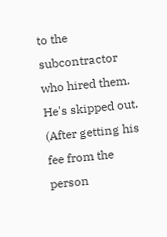to the subcontractor who hired them. He's skipped out. (After getting his fee from the person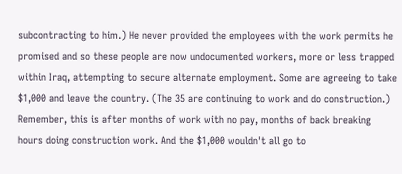subcontracting to him.) He never provided the employees with the work permits he promised and so these people are now undocumented workers, more or less trapped within Iraq, attempting to secure alternate employment. Some are agreeing to take $1,000 and leave the country. (The 35 are continuing to work and do construction.) Remember, this is after months of work with no pay, months of back breaking hours doing construction work. And the $1,000 wouldn't all go to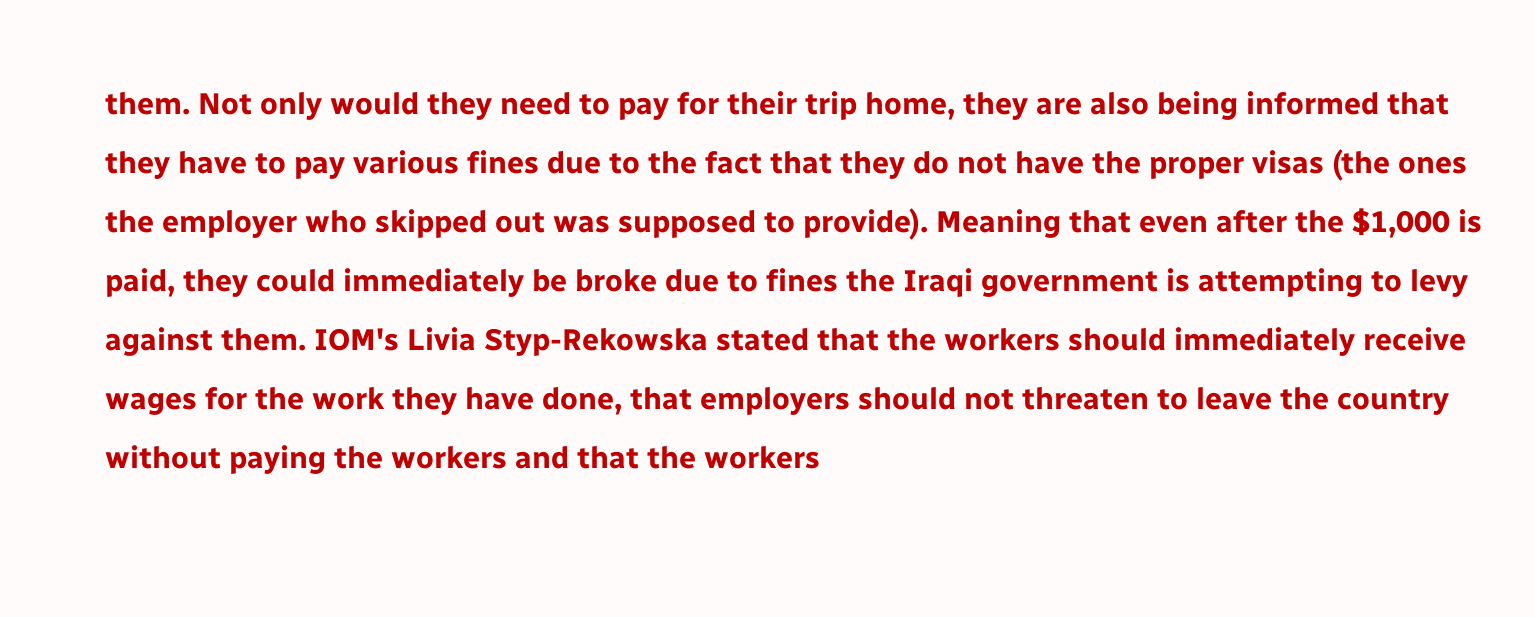them. Not only would they need to pay for their trip home, they are also being informed that they have to pay various fines due to the fact that they do not have the proper visas (the ones the employer who skipped out was supposed to provide). Meaning that even after the $1,000 is paid, they could immediately be broke due to fines the Iraqi government is attempting to levy against them. IOM's Livia Styp-Rekowska stated that the workers should immediately receive wages for the work they have done, that employers should not threaten to leave the country without paying the workers and that the workers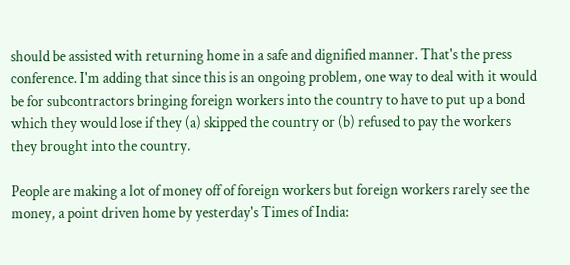should be assisted with returning home in a safe and dignified manner. That's the press conference. I'm adding that since this is an ongoing problem, one way to deal with it would be for subcontractors bringing foreign workers into the country to have to put up a bond which they would lose if they (a) skipped the country or (b) refused to pay the workers they brought into the country.

People are making a lot of money off of foreign workers but foreign workers rarely see the money, a point driven home by yesterday's Times of India: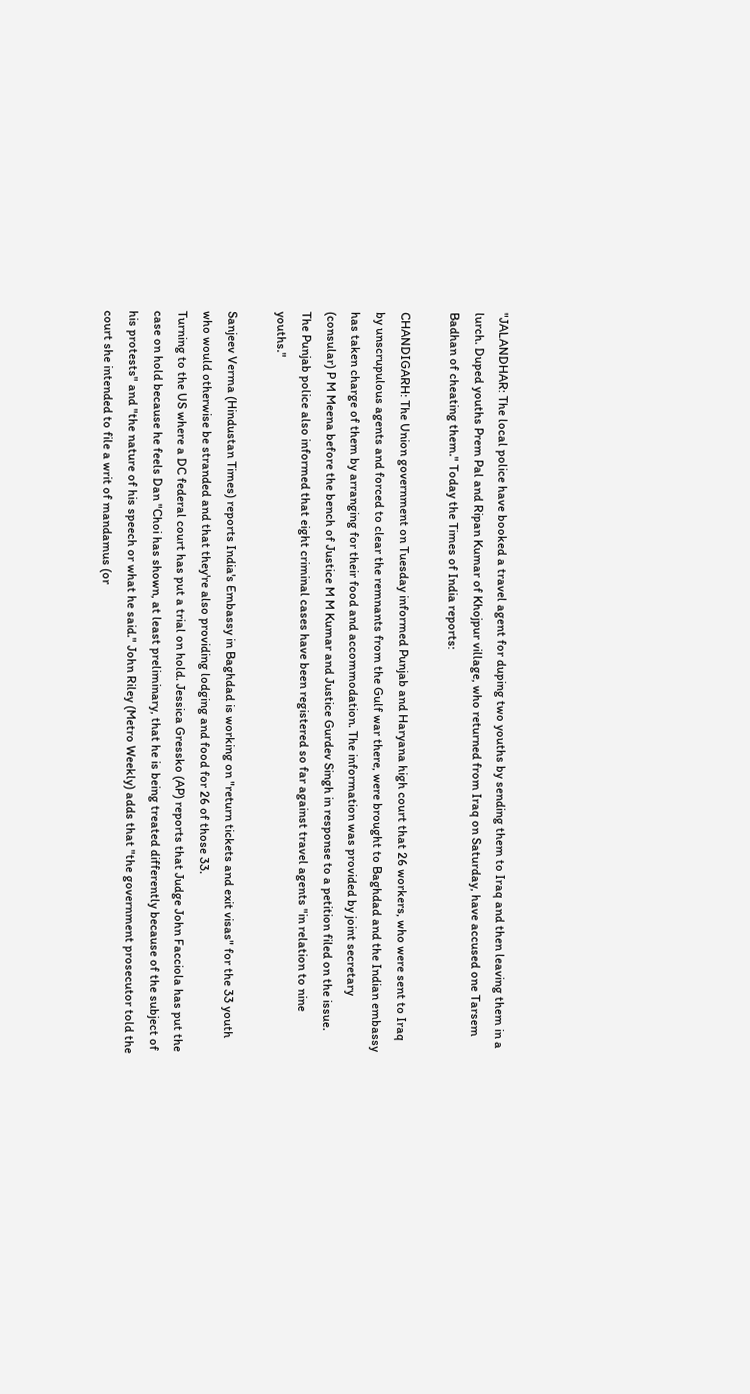"JALANDHAR: The local police have booked a travel agent for duping two youths by sending them to Iraq and then leaving them in a lurch. Duped youths Prem Pal and Ripan Kumar of Khojpur village, who returned from Iraq on Saturday, have accused one Tarsem Badhan of cheating them." Today the Times of India reports:

CHANDIGARH: The Union government on Tuesday informed Punjab and Haryana high court that 26 workers, who were sent to Iraq by unscrupulous agents and forced to clear the remnants from the Gulf war there, were brought to Baghdad and the Indian embassy has taken charge of them by arranging for their food and accommodation. The information was provided by joint secretary (consular) P M Meena before the bench of Justice M M Kumar and Justice Gurdev Singh in response to a petition filed on the issue.
The Punjab police also informed that eight criminal cases have been registered so far against travel agents "in relation to nine youths."

Sanjeev Verma (Hindustan Times) reports India's Embassy in Baghdad is working on "return tickets and exit visas" for the 33 youth who would otherwise be stranded and that they're also providing lodging and food for 26 of those 33.
Turning to the US where a DC federal court has put a trial on hold. Jessica Gressko (AP) reports that Judge John Facciola has put the case on hold because he feels Dan "Choi has shown, at least preliminary, that he is being treated differently because of the subject of his protests" and "the nature of his speech or what he said." John Riley (Metro Weekly) adds that "the government prosecutor told the court she intended to file a writ of mandamus (or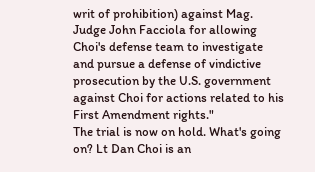writ of prohibition) against Mag. Judge John Facciola for allowing Choi's defense team to investigate and pursue a defense of vindictive prosecution by the U.S. government against Choi for actions related to his First Amendment rights."
The trial is now on hold. What's going on? Lt Dan Choi is an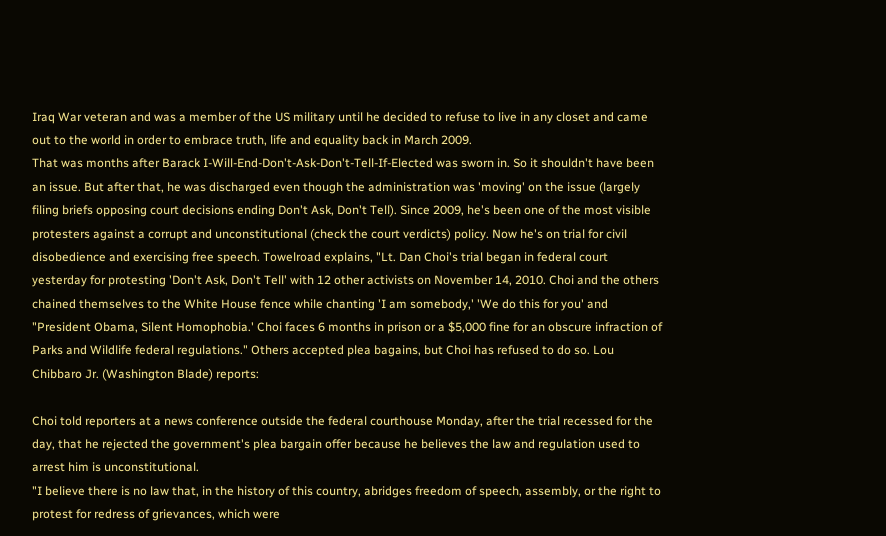Iraq War veteran and was a member of the US military until he decided to refuse to live in any closet and came out to the world in order to embrace truth, life and equality back in March 2009.
That was months after Barack I-Will-End-Don't-Ask-Don't-Tell-If-Elected was sworn in. So it shouldn't have been an issue. But after that, he was discharged even though the administration was 'moving' on the issue (largely filing briefs opposing court decisions ending Don't Ask, Don't Tell). Since 2009, he's been one of the most visible protesters against a corrupt and unconstitutional (check the court verdicts) policy. Now he's on trial for civil disobedience and exercising free speech. Towelroad explains, "Lt. Dan Choi's trial began in federal court yesterday for protesting 'Don't Ask, Don't Tell' with 12 other activists on November 14, 2010. Choi and the others chained themselves to the White House fence while chanting 'I am somebody,' 'We do this for you' and "President Obama, Silent Homophobia.' Choi faces 6 months in prison or a $5,000 fine for an obscure infraction of Parks and Wildlife federal regulations." Others accepted plea bagains, but Choi has refused to do so. Lou Chibbaro Jr. (Washington Blade) reports:

Choi told reporters at a news conference outside the federal courthouse Monday, after the trial recessed for the day, that he rejected the government's plea bargain offer because he believes the law and regulation used to arrest him is unconstitutional.
"I believe there is no law that, in the history of this country, abridges freedom of speech, assembly, or the right to protest for redress of grievances, which were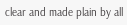clear and made plain by all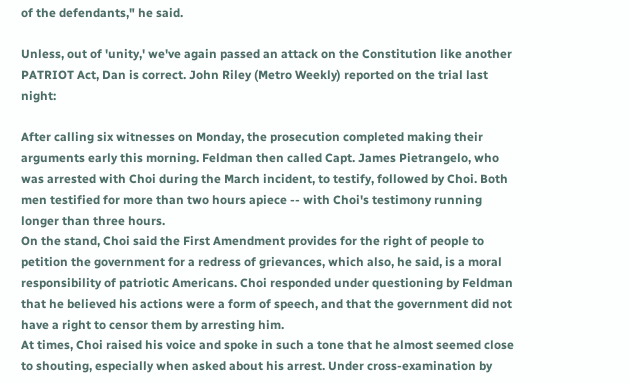of the defendants," he said.

Unless, out of 'unity,' we've again passed an attack on the Constitution like another PATRIOT Act, Dan is correct. John Riley (Metro Weekly) reported on the trial last night:

After calling six witnesses on Monday, the prosecution completed making their arguments early this morning. Feldman then called Capt. James Pietrangelo, who was arrested with Choi during the March incident, to testify, followed by Choi. Both men testified for more than two hours apiece -- with Choi's testimony running longer than three hours.
On the stand, Choi said the First Amendment provides for the right of people to petition the government for a redress of grievances, which also, he said, is a moral responsibility of patriotic Americans. Choi responded under questioning by Feldman that he believed his actions were a form of speech, and that the government did not have a right to censor them by arresting him.
At times, Choi raised his voice and spoke in such a tone that he almost seemed close to shouting, especially when asked about his arrest. Under cross-examination by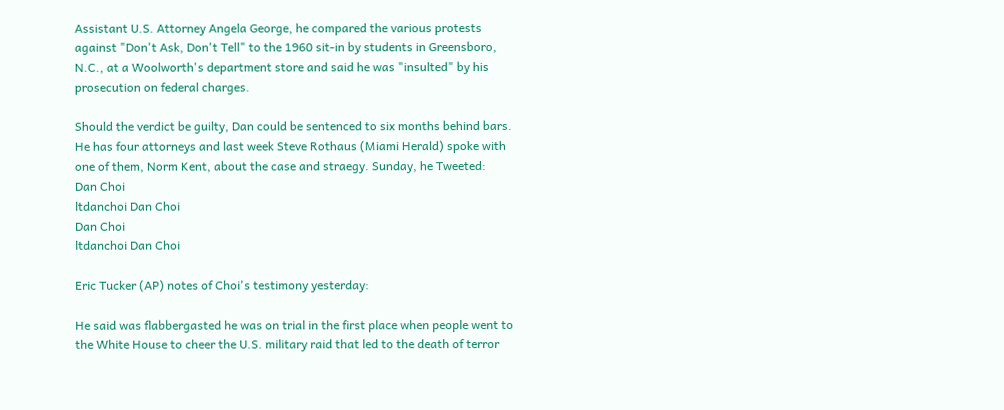Assistant U.S. Attorney Angela George, he compared the various protests against "Don't Ask, Don't Tell" to the 1960 sit-in by students in Greensboro, N.C., at a Woolworth's department store and said he was "insulted" by his prosecution on federal charges.

Should the verdict be guilty, Dan could be sentenced to six months behind bars. He has four attorneys and last week Steve Rothaus (Miami Herald) spoke with one of them, Norm Kent, about the case and straegy. Sunday, he Tweeted:
Dan Choi
ltdanchoi Dan Choi
Dan Choi
ltdanchoi Dan Choi

Eric Tucker (AP) notes of Choi's testimony yesterday:

He said was flabbergasted he was on trial in the first place when people went to the White House to cheer the U.S. military raid that led to the death of terror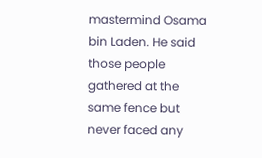mastermind Osama bin Laden. He said those people gathered at the same fence but never faced any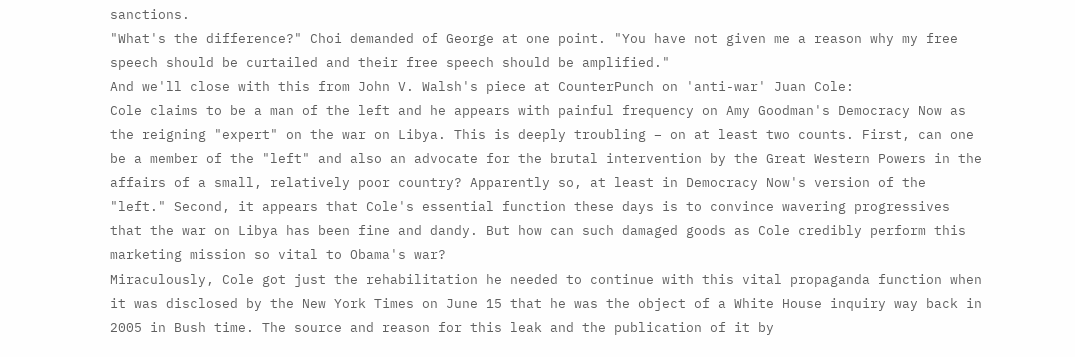sanctions.
"What's the difference?" Choi demanded of George at one point. "You have not given me a reason why my free speech should be curtailed and their free speech should be amplified."
And we'll close with this from John V. Walsh's piece at CounterPunch on 'anti-war' Juan Cole:
Cole claims to be a man of the left and he appears with painful frequency on Amy Goodman's Democracy Now as the reigning "expert" on the war on Libya. This is deeply troubling – on at least two counts. First, can one be a member of the "left" and also an advocate for the brutal intervention by the Great Western Powers in the affairs of a small, relatively poor country? Apparently so, at least in Democracy Now's version of the "left." Second, it appears that Cole's essential function these days is to convince wavering progressives that the war on Libya has been fine and dandy. But how can such damaged goods as Cole credibly perform this marketing mission so vital to Obama's war?
Miraculously, Cole got just the rehabilitation he needed to continue with this vital propaganda function when it was disclosed by the New York Times on June 15 that he was the object of a White House inquiry way back in 2005 in Bush time. The source and reason for this leak and the publication of it by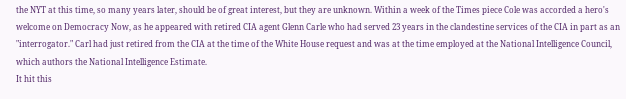the NYT at this time, so many years later, should be of great interest, but they are unknown. Within a week of the Times piece Cole was accorded a hero's welcome on Democracy Now, as he appeared with retired CIA agent Glenn Carle who had served 23 years in the clandestine services of the CIA in part as an "interrogator." Carl had just retired from the CIA at the time of the White House request and was at the time employed at the National Intelligence Council, which authors the National Intelligence Estimate.
It hit this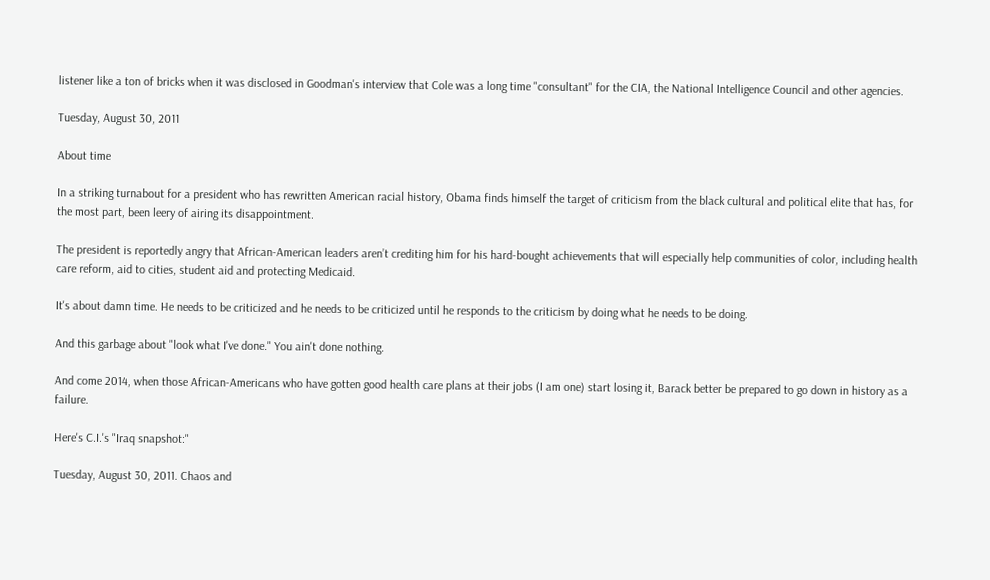listener like a ton of bricks when it was disclosed in Goodman's interview that Cole was a long time "consultant" for the CIA, the National Intelligence Council and other agencies.

Tuesday, August 30, 2011

About time

In a striking turnabout for a president who has rewritten American racial history, Obama finds himself the target of criticism from the black cultural and political elite that has, for the most part, been leery of airing its disappointment.

The president is reportedly angry that African-American leaders aren’t crediting him for his hard-bought achievements that will especially help communities of color, including health care reform, aid to cities, student aid and protecting Medicaid.

It's about damn time. He needs to be criticized and he needs to be criticized until he responds to the criticism by doing what he needs to be doing.

And this garbage about "look what I've done." You ain't done nothing.

And come 2014, when those African-Americans who have gotten good health care plans at their jobs (I am one) start losing it, Barack better be prepared to go down in history as a failure.

Here's C.I.'s "Iraq snapshot:"

Tuesday, August 30, 2011. Chaos and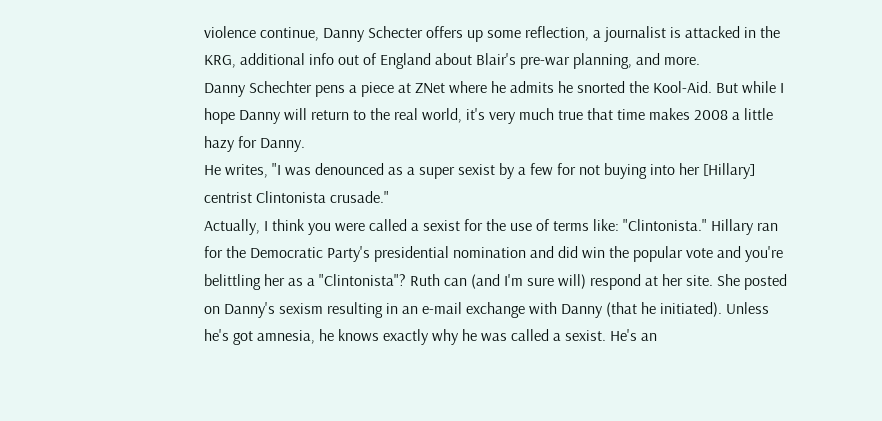violence continue, Danny Schecter offers up some reflection, a journalist is attacked in the KRG, additional info out of England about Blair's pre-war planning, and more.
Danny Schechter pens a piece at ZNet where he admits he snorted the Kool-Aid. But while I hope Danny will return to the real world, it's very much true that time makes 2008 a little hazy for Danny.
He writes, "I was denounced as a super sexist by a few for not buying into her [Hillary] centrist Clintonista crusade."
Actually, I think you were called a sexist for the use of terms like: "Clintonista." Hillary ran for the Democratic Party's presidential nomination and did win the popular vote and you're belittling her as a "Clintonista"? Ruth can (and I'm sure will) respond at her site. She posted on Danny's sexism resulting in an e-mail exchange with Danny (that he initiated). Unless he's got amnesia, he knows exactly why he was called a sexist. He's an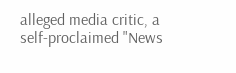alleged media critic, a self-proclaimed "News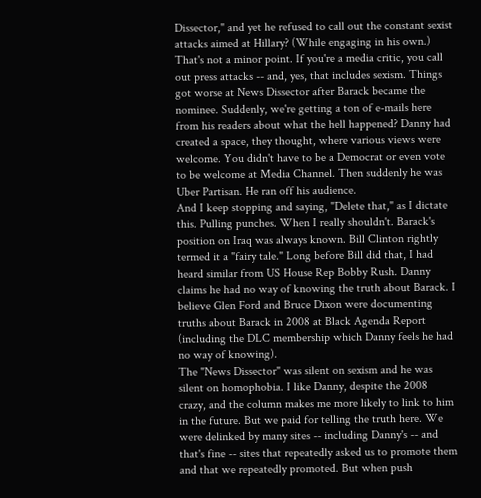Dissector," and yet he refused to call out the constant sexist attacks aimed at Hillary? (While engaging in his own.)
That's not a minor point. If you're a media critic, you call out press attacks -- and, yes, that includes sexism. Things got worse at News Dissector after Barack became the nominee. Suddenly, we're getting a ton of e-mails here from his readers about what the hell happened? Danny had created a space, they thought, where various views were welcome. You didn't have to be a Democrat or even vote to be welcome at Media Channel. Then suddenly he was Uber Partisan. He ran off his audience.
And I keep stopping and saying, "Delete that," as I dictate this. Pulling punches. When I really shouldn't. Barack's position on Iraq was always known. Bill Clinton rightly termed it a "fairy tale." Long before Bill did that, I had heard similar from US House Rep Bobby Rush. Danny claims he had no way of knowing the truth about Barack. I believe Glen Ford and Bruce Dixon were documenting truths about Barack in 2008 at Black Agenda Report (including the DLC membership which Danny feels he had no way of knowing).
The "News Dissector" was silent on sexism and he was silent on homophobia. I like Danny, despite the 2008 crazy, and the column makes me more likely to link to him in the future. But we paid for telling the truth here. We were delinked by many sites -- including Danny's -- and that's fine -- sites that repeatedly asked us to promote them and that we repeatedly promoted. But when push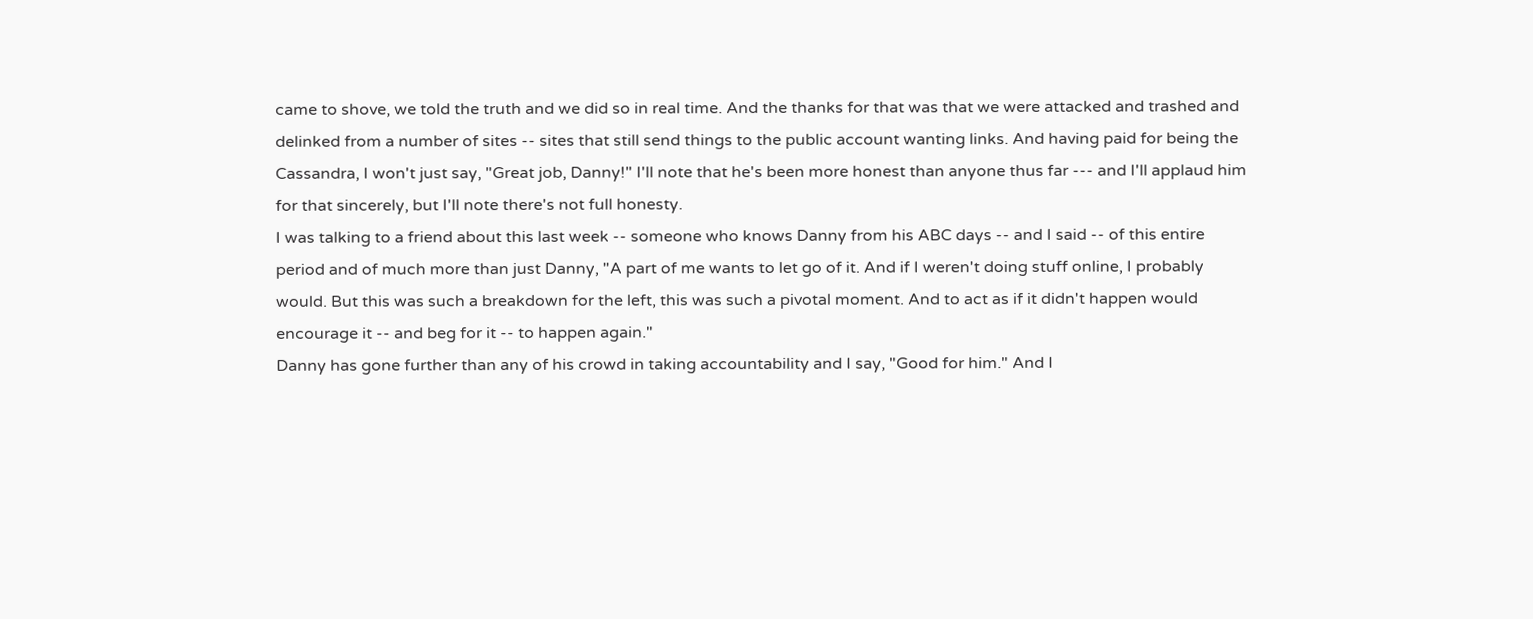came to shove, we told the truth and we did so in real time. And the thanks for that was that we were attacked and trashed and delinked from a number of sites -- sites that still send things to the public account wanting links. And having paid for being the Cassandra, I won't just say, "Great job, Danny!" I'll note that he's been more honest than anyone thus far --- and I'll applaud him for that sincerely, but I'll note there's not full honesty.
I was talking to a friend about this last week -- someone who knows Danny from his ABC days -- and I said -- of this entire period and of much more than just Danny, "A part of me wants to let go of it. And if I weren't doing stuff online, I probably would. But this was such a breakdown for the left, this was such a pivotal moment. And to act as if it didn't happen would encourage it -- and beg for it -- to happen again."
Danny has gone further than any of his crowd in taking accountability and I say, "Good for him." And I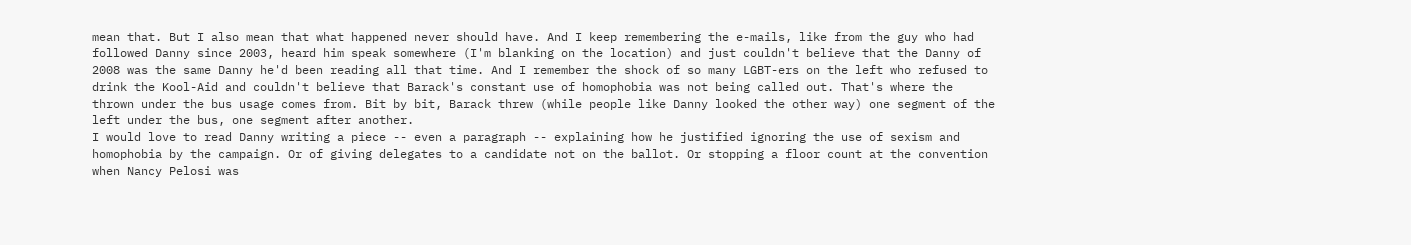mean that. But I also mean that what happened never should have. And I keep remembering the e-mails, like from the guy who had followed Danny since 2003, heard him speak somewhere (I'm blanking on the location) and just couldn't believe that the Danny of 2008 was the same Danny he'd been reading all that time. And I remember the shock of so many LGBT-ers on the left who refused to drink the Kool-Aid and couldn't believe that Barack's constant use of homophobia was not being called out. That's where the thrown under the bus usage comes from. Bit by bit, Barack threw (while people like Danny looked the other way) one segment of the left under the bus, one segment after another.
I would love to read Danny writing a piece -- even a paragraph -- explaining how he justified ignoring the use of sexism and homophobia by the campaign. Or of giving delegates to a candidate not on the ballot. Or stopping a floor count at the convention when Nancy Pelosi was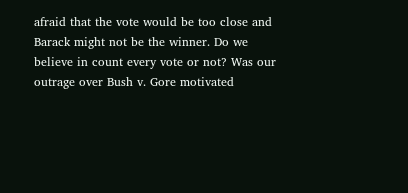afraid that the vote would be too close and Barack might not be the winner. Do we believe in count every vote or not? Was our outrage over Bush v. Gore motivated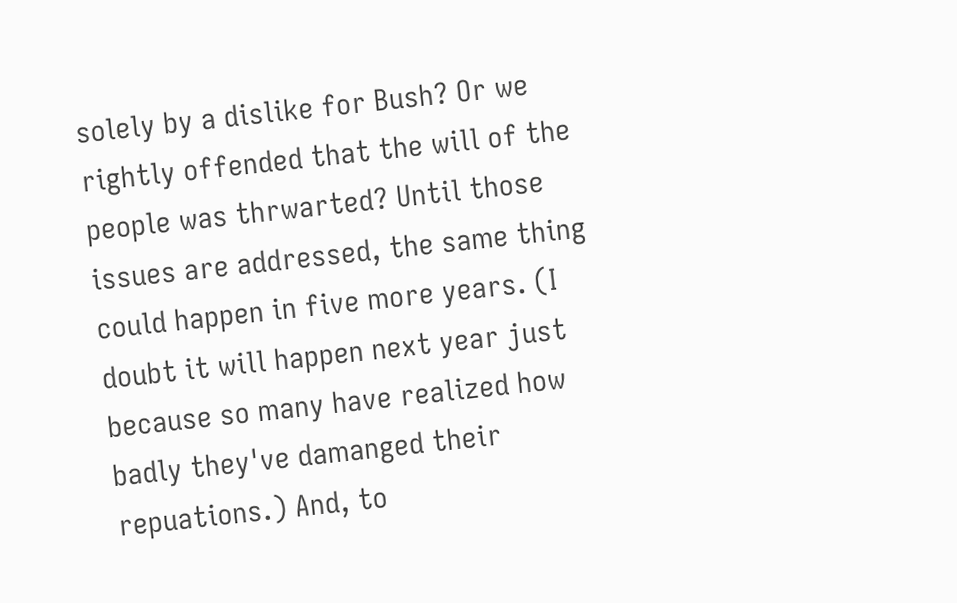solely by a dislike for Bush? Or we rightly offended that the will of the people was thrwarted? Until those issues are addressed, the same thing could happen in five more years. (I doubt it will happen next year just because so many have realized how badly they've damanged their repuations.) And, to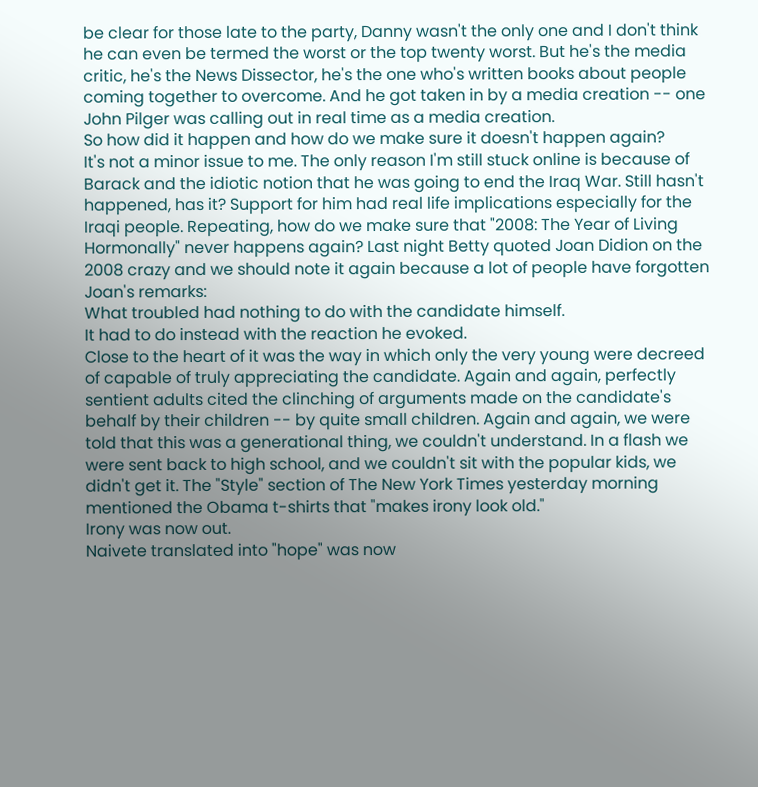be clear for those late to the party, Danny wasn't the only one and I don't think he can even be termed the worst or the top twenty worst. But he's the media critic, he's the News Dissector, he's the one who's written books about people coming together to overcome. And he got taken in by a media creation -- one John Pilger was calling out in real time as a media creation.
So how did it happen and how do we make sure it doesn't happen again?
It's not a minor issue to me. The only reason I'm still stuck online is because of Barack and the idiotic notion that he was going to end the Iraq War. Still hasn't happened, has it? Support for him had real life implications especially for the Iraqi people. Repeating, how do we make sure that "2008: The Year of Living Hormonally" never happens again? Last night Betty quoted Joan Didion on the 2008 crazy and we should note it again because a lot of people have forgotten Joan's remarks:
What troubled had nothing to do with the candidate himself.
It had to do instead with the reaction he evoked.
Close to the heart of it was the way in which only the very young were decreed of capable of truly appreciating the candidate. Again and again, perfectly sentient adults cited the clinching of arguments made on the candidate's behalf by their children -- by quite small children. Again and again, we were told that this was a generational thing, we couldn't understand. In a flash we were sent back to high school, and we couldn't sit with the popular kids, we didn't get it. The "Style" section of The New York Times yesterday morning mentioned the Obama t-shirts that "makes irony look old."
Irony was now out.
Naivete translated into "hope" was now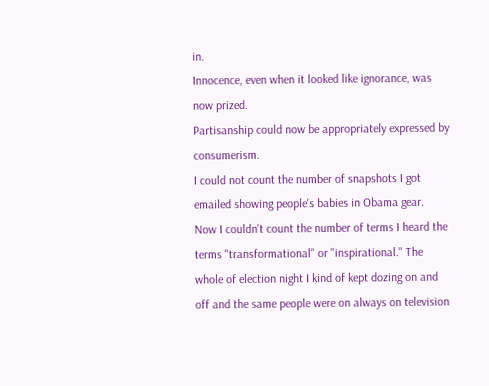in.
Innocence, even when it looked like ignorance, was now prized.
Partisanship could now be appropriately expressed by consumerism.
I could not count the number of snapshots I got emailed showing people's babies in Obama gear.
Now I couldn't count the number of terms I heard the terms "transformational" or "inspirational." The whole of election night I kind of kept dozing on and off and the same people were on always on television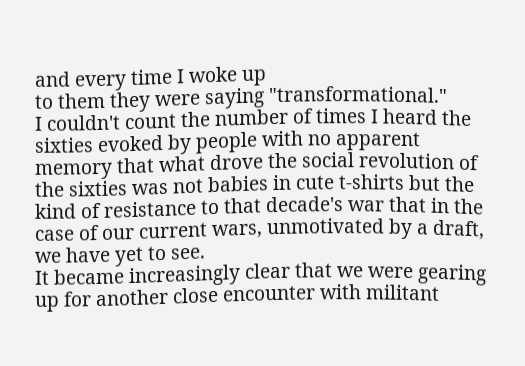and every time I woke up
to them they were saying "transformational."
I couldn't count the number of times I heard the sixties evoked by people with no apparent memory that what drove the social revolution of the sixties was not babies in cute t-shirts but the kind of resistance to that decade's war that in the case of our current wars, unmotivated by a draft, we have yet to see.
It became increasingly clear that we were gearing up for another close encounter with militant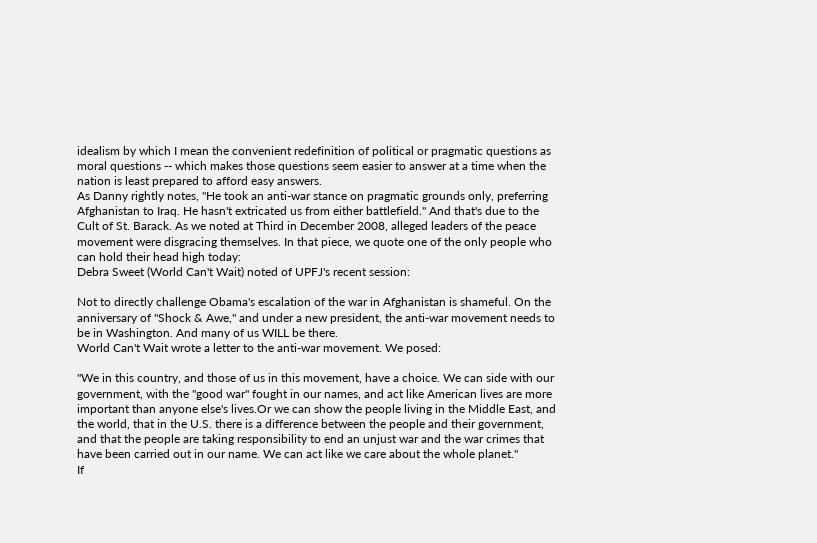idealism by which I mean the convenient redefinition of political or pragmatic questions as moral questions -- which makes those questions seem easier to answer at a time when the nation is least prepared to afford easy answers.
As Danny rightly notes, "He took an anti-war stance on pragmatic grounds only, preferring Afghanistan to Iraq. He hasn't extricated us from either battlefield." And that's due to the Cult of St. Barack. As we noted at Third in December 2008, alleged leaders of the peace movement were disgracing themselves. In that piece, we quote one of the only people who can hold their head high today:
Debra Sweet (World Can't Wait) noted of UPFJ's recent session:

Not to directly challenge Obama's escalation of the war in Afghanistan is shameful. On the anniversary of "Shock & Awe," and under a new president, the anti-war movement needs to be in Washington. And many of us WILL be there.
World Can't Wait wrote a letter to the anti-war movement. We posed:

"We in this country, and those of us in this movement, have a choice. We can side with our government, with the "good war" fought in our names, and act like American lives are more important than anyone else's lives.Or we can show the people living in the Middle East, and the world, that in the U.S. there is a difference between the people and their government, and that the people are taking responsibility to end an unjust war and the war crimes that have been carried out in our name. We can act like we care about the whole planet."
If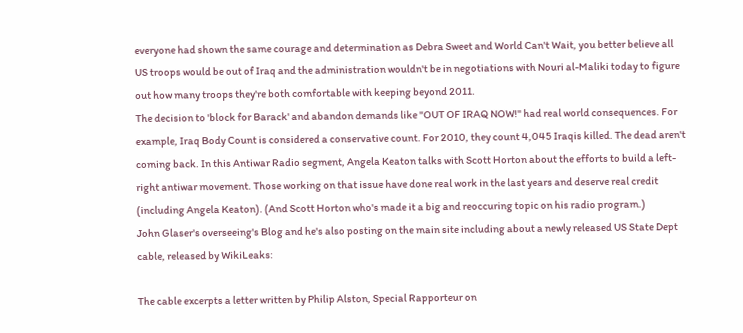everyone had shown the same courage and determination as Debra Sweet and World Can't Wait, you better believe all US troops would be out of Iraq and the administration wouldn't be in negotiations with Nouri al-Maliki today to figure out how many troops they're both comfortable with keeping beyond 2011.
The decision to 'block for Barack' and abandon demands like "OUT OF IRAQ NOW!" had real world consequences. For example, Iraq Body Count is considered a conservative count. For 2010, they count 4,045 Iraqis killed. The dead aren't coming back. In this Antiwar Radio segment, Angela Keaton talks with Scott Horton about the efforts to build a left-right antiwar movement. Those working on that issue have done real work in the last years and deserve real credit (including Angela Keaton). (And Scott Horton who's made it a big and reoccuring topic on his radio program.)
John Glaser's overseeing's Blog and he's also posting on the main site including about a newly released US State Dept cable, released by WikiLeaks:

The cable excerpts a letter written by Philip Alston, Special Rapporteur on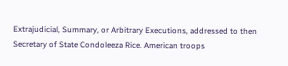Extrajudicial, Summary, or Arbitrary Executions, addressed to then Secretary of State Condoleeza Rice. American troops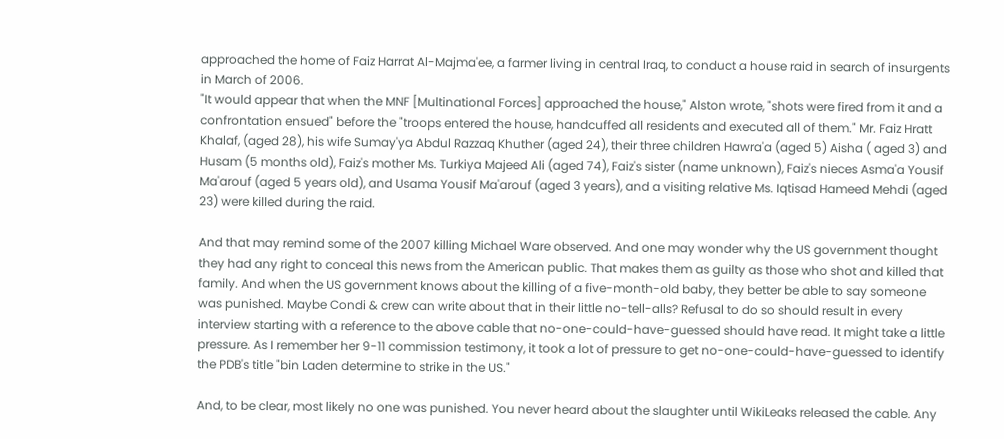approached the home of Faiz Harrat Al-Majma'ee, a farmer living in central Iraq, to conduct a house raid in search of insurgents in March of 2006.
"It would appear that when the MNF [Multinational Forces] approached the house," Alston wrote, "shots were fired from it and a confrontation ensued" before the "troops entered the house, handcuffed all residents and executed all of them." Mr. Faiz Hratt Khalaf, (aged 28), his wife Sumay'ya Abdul Razzaq Khuther (aged 24), their three children Hawra'a (aged 5) Aisha ( aged 3) and Husam (5 months old), Faiz's mother Ms. Turkiya Majeed Ali (aged 74), Faiz's sister (name unknown), Faiz's nieces Asma'a Yousif Ma'arouf (aged 5 years old), and Usama Yousif Ma'arouf (aged 3 years), and a visiting relative Ms. Iqtisad Hameed Mehdi (aged 23) were killed during the raid.

And that may remind some of the 2007 killing Michael Ware observed. And one may wonder why the US government thought they had any right to conceal this news from the American public. That makes them as guilty as those who shot and killed that family. And when the US government knows about the killing of a five-month-old baby, they better be able to say someone was punished. Maybe Condi & crew can write about that in their little no-tell-alls? Refusal to do so should result in every interview starting with a reference to the above cable that no-one-could-have-guessed should have read. It might take a little pressure. As I remember her 9-11 commission testimony, it took a lot of pressure to get no-one-could-have-guessed to identify the PDB's title "bin Laden determine to strike in the US."

And, to be clear, most likely no one was punished. You never heard about the slaughter until WikiLeaks released the cable. Any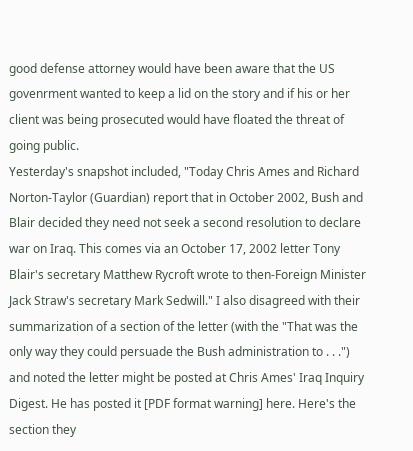good defense attorney would have been aware that the US govenrment wanted to keep a lid on the story and if his or her client was being prosecuted would have floated the threat of going public.
Yesterday's snapshot included, "Today Chris Ames and Richard Norton-Taylor (Guardian) report that in October 2002, Bush and Blair decided they need not seek a second resolution to declare war on Iraq. This comes via an October 17, 2002 letter Tony Blair's secretary Matthew Rycroft wrote to then-Foreign Minister Jack Straw's secretary Mark Sedwill." I also disagreed with their summarization of a section of the letter (with the "That was the only way they could persuade the Bush administration to . . .") and noted the letter might be posted at Chris Ames' Iraq Inquiry Digest. He has posted it [PDF format warning] here. Here's the section they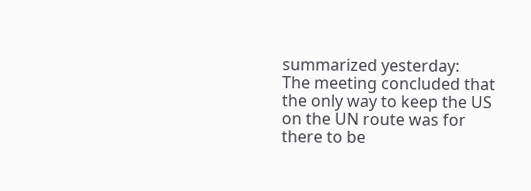summarized yesterday:
The meeting concluded that the only way to keep the US on the UN route was for there to be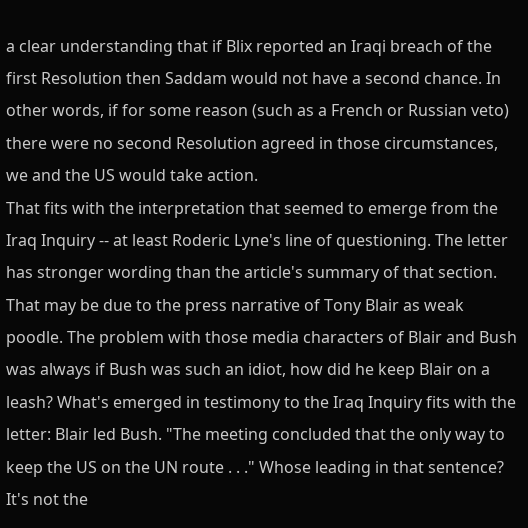a clear understanding that if Blix reported an Iraqi breach of the first Resolution then Saddam would not have a second chance. In other words, if for some reason (such as a French or Russian veto) there were no second Resolution agreed in those circumstances, we and the US would take action.
That fits with the interpretation that seemed to emerge from the Iraq Inquiry -- at least Roderic Lyne's line of questioning. The letter has stronger wording than the article's summary of that section. That may be due to the press narrative of Tony Blair as weak poodle. The problem with those media characters of Blair and Bush was always if Bush was such an idiot, how did he keep Blair on a leash? What's emerged in testimony to the Iraq Inquiry fits with the letter: Blair led Bush. "The meeting concluded that the only way to keep the US on the UN route . . ." Whose leading in that sentence? It's not the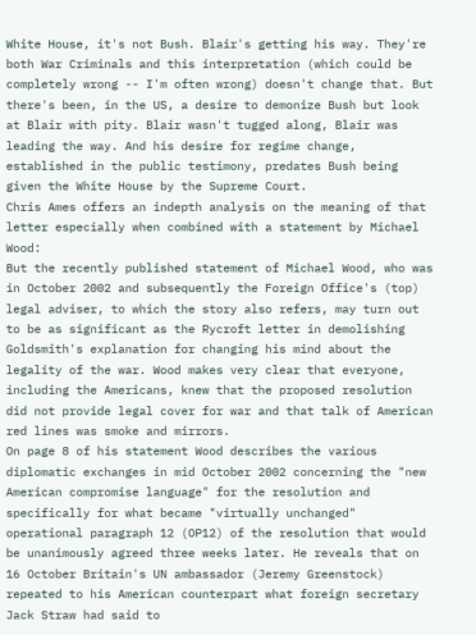White House, it's not Bush. Blair's getting his way. They're both War Criminals and this interpretation (which could be completely wrong -- I'm often wrong) doesn't change that. But there's been, in the US, a desire to demonize Bush but look at Blair with pity. Blair wasn't tugged along, Blair was leading the way. And his desire for regime change, established in the public testimony, predates Bush being given the White House by the Supreme Court.
Chris Ames offers an indepth analysis on the meaning of that letter especially when combined with a statement by Michael Wood:
But the recently published statement of Michael Wood, who was in October 2002 and subsequently the Foreign Office's (top) legal adviser, to which the story also refers, may turn out to be as significant as the Rycroft letter in demolishing Goldsmith's explanation for changing his mind about the legality of the war. Wood makes very clear that everyone, including the Americans, knew that the proposed resolution did not provide legal cover for war and that talk of American red lines was smoke and mirrors.
On page 8 of his statement Wood describes the various diplomatic exchanges in mid October 2002 concerning the "new American compromise language" for the resolution and specifically for what became "virtually unchanged" operational paragraph 12 (OP12) of the resolution that would be unanimously agreed three weeks later. He reveals that on 16 October Britain's UN ambassador (Jeremy Greenstock) repeated to his American counterpart what foreign secretary Jack Straw had said to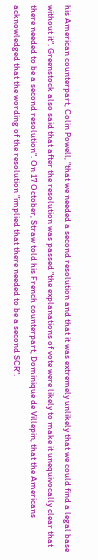his American counterpart, Colin Powell, "that we needed a second resolution and that it was extremely unlikely that we could find a legal base without it". Greenstock also said that after the resolution was passed "the explanations of vote were likely to make it unequivocally clear that there needed to be a second resolution". On 17 October, Straw told his French counterpart, Dominique de Villepin, that the Americans acknowledged that the wording of the resolution "implied that there needed to be a second SCR".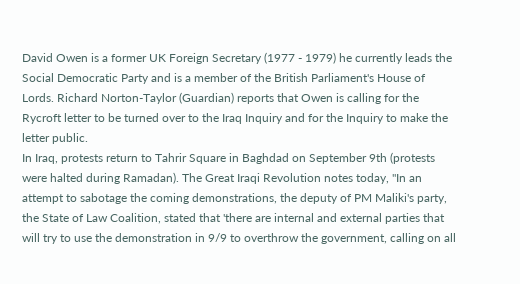David Owen is a former UK Foreign Secretary (1977 - 1979) he currently leads the Social Democratic Party and is a member of the British Parliament's House of Lords. Richard Norton-Taylor (Guardian) reports that Owen is calling for the Rycroft letter to be turned over to the Iraq Inquiry and for the Inquiry to make the letter public.
In Iraq, protests return to Tahrir Square in Baghdad on September 9th (protests were halted during Ramadan). The Great Iraqi Revolution notes today, "In an attempt to sabotage the coming demonstrations, the deputy of PM Maliki's party, the State of Law Coalition, stated that 'there are internal and external parties that will try to use the demonstration in 9/9 to overthrow the government, calling on all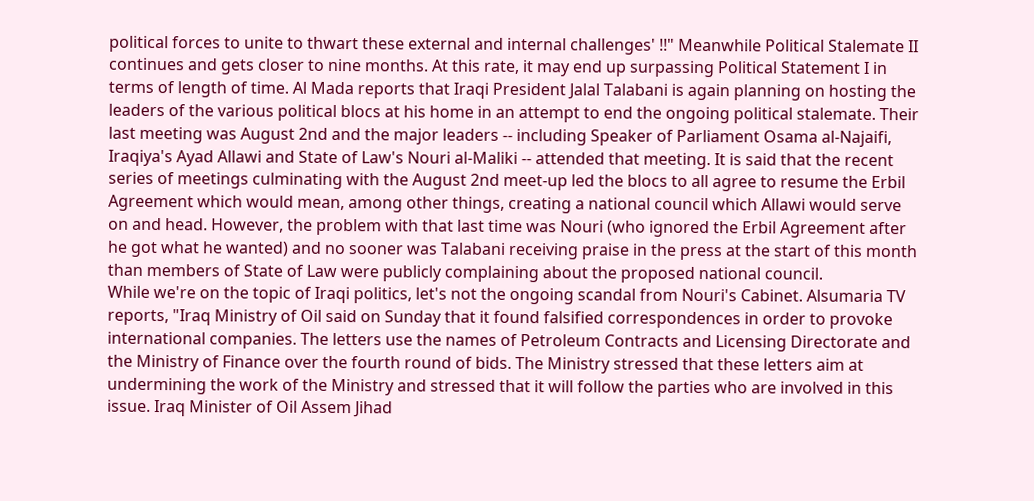political forces to unite to thwart these external and internal challenges' !!" Meanwhile Political Stalemate II continues and gets closer to nine months. At this rate, it may end up surpassing Political Statement I in terms of length of time. Al Mada reports that Iraqi President Jalal Talabani is again planning on hosting the leaders of the various political blocs at his home in an attempt to end the ongoing political stalemate. Their last meeting was August 2nd and the major leaders -- including Speaker of Parliament Osama al-Najaifi, Iraqiya's Ayad Allawi and State of Law's Nouri al-Maliki -- attended that meeting. It is said that the recent series of meetings culminating with the August 2nd meet-up led the blocs to all agree to resume the Erbil Agreement which would mean, among other things, creating a national council which Allawi would serve on and head. However, the problem with that last time was Nouri (who ignored the Erbil Agreement after he got what he wanted) and no sooner was Talabani receiving praise in the press at the start of this month than members of State of Law were publicly complaining about the proposed national council.
While we're on the topic of Iraqi politics, let's not the ongoing scandal from Nouri's Cabinet. Alsumaria TV reports, "Iraq Ministry of Oil said on Sunday that it found falsified correspondences in order to provoke international companies. The letters use the names of Petroleum Contracts and Licensing Directorate and the Ministry of Finance over the fourth round of bids. The Ministry stressed that these letters aim at undermining the work of the Ministry and stressed that it will follow the parties who are involved in this issue. Iraq Minister of Oil Assem Jihad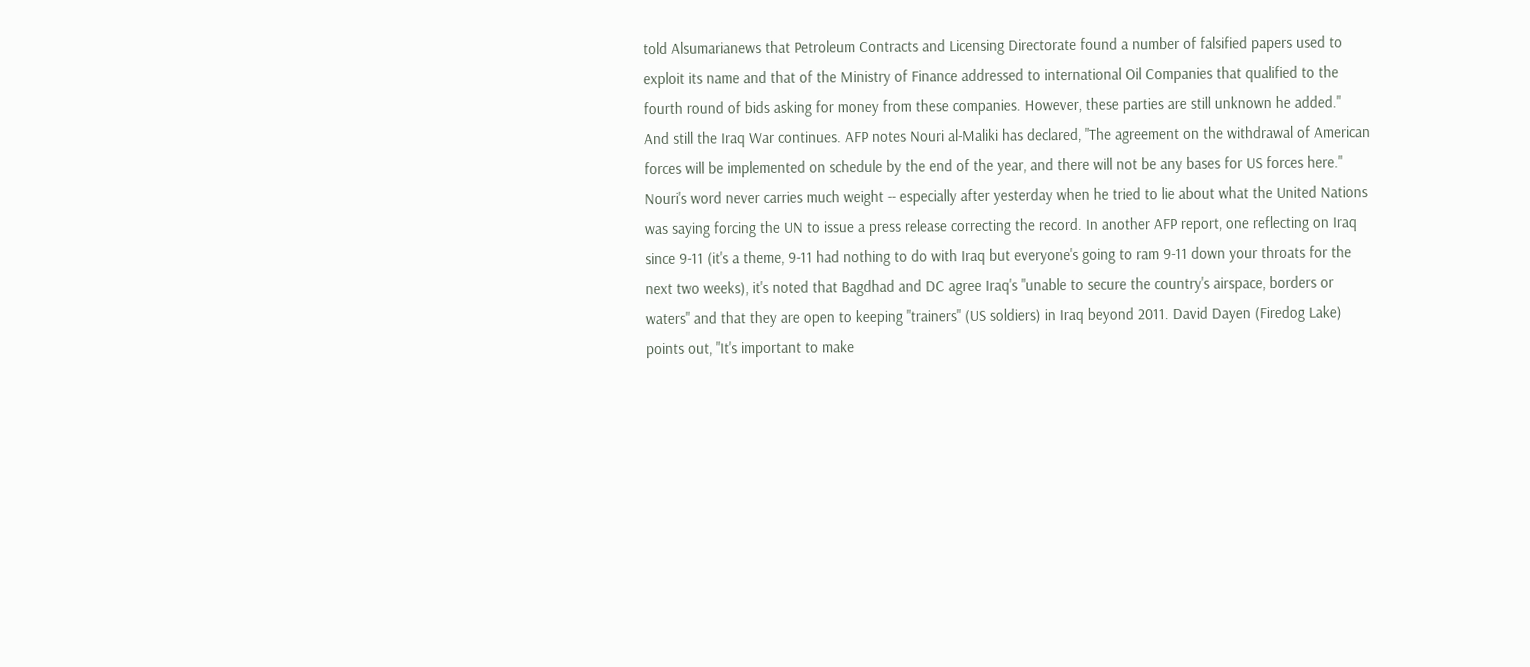told Alsumarianews that Petroleum Contracts and Licensing Directorate found a number of falsified papers used to exploit its name and that of the Ministry of Finance addressed to international Oil Companies that qualified to the fourth round of bids asking for money from these companies. However, these parties are still unknown he added."
And still the Iraq War continues. AFP notes Nouri al-Maliki has declared, "The agreement on the withdrawal of American forces will be implemented on schedule by the end of the year, and there will not be any bases for US forces here." Nouri's word never carries much weight -- especially after yesterday when he tried to lie about what the United Nations was saying forcing the UN to issue a press release correcting the record. In another AFP report, one reflecting on Iraq since 9-11 (it's a theme, 9-11 had nothing to do with Iraq but everyone's going to ram 9-11 down your throats for the next two weeks), it's noted that Bagdhad and DC agree Iraq's "unable to secure the country's airspace, borders or waters" and that they are open to keeping "trainers" (US soldiers) in Iraq beyond 2011. David Dayen (Firedog Lake) points out, "It's important to make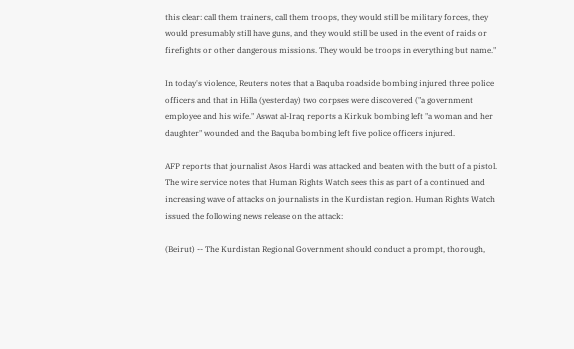this clear: call them trainers, call them troops, they would still be military forces, they would presumably still have guns, and they would still be used in the event of raids or firefights or other dangerous missions. They would be troops in everything but name."

In today's violence, Reuters notes that a Baquba roadside bombing injured three police officers and that in Hilla (yesterday) two corpses were discovered ("a government employee and his wife." Aswat al-Iraq reports a Kirkuk bombing left "a woman and her daughter" wounded and the Baquba bombing left five police officers injured.

AFP reports that journalist Asos Hardi was attacked and beaten with the butt of a pistol. The wire service notes that Human Rights Watch sees this as part of a continued and increasing wave of attacks on journalists in the Kurdistan region. Human Rights Watch issued the following news release on the attack:

(Beirut) -- The Kurdistan Regional Government should conduct a prompt, thorough,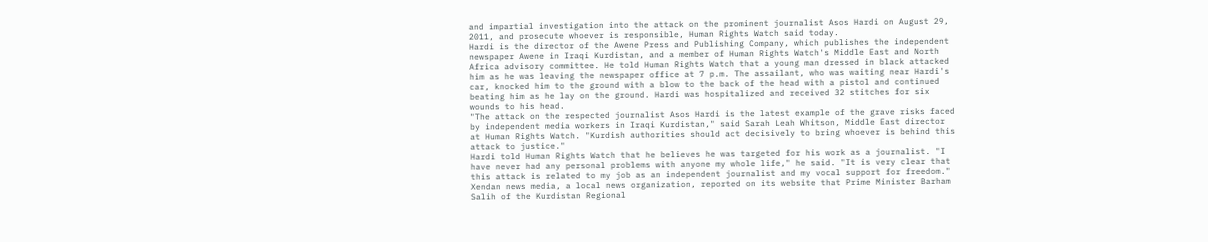and impartial investigation into the attack on the prominent journalist Asos Hardi on August 29, 2011, and prosecute whoever is responsible, Human Rights Watch said today.
Hardi is the director of the Awene Press and Publishing Company, which publishes the independent newspaper Awene in Iraqi Kurdistan, and a member of Human Rights Watch's Middle East and North Africa advisory committee. He told Human Rights Watch that a young man dressed in black attacked him as he was leaving the newspaper office at 7 p.m. The assailant, who was waiting near Hardi's car, knocked him to the ground with a blow to the back of the head with a pistol and continued beating him as he lay on the ground. Hardi was hospitalized and received 32 stitches for six wounds to his head.
"The attack on the respected journalist Asos Hardi is the latest example of the grave risks faced by independent media workers in Iraqi Kurdistan," said Sarah Leah Whitson, Middle East director at Human Rights Watch. "Kurdish authorities should act decisively to bring whoever is behind this attack to justice."
Hardi told Human Rights Watch that he believes he was targeted for his work as a journalist. "I have never had any personal problems with anyone my whole life," he said. "It is very clear that this attack is related to my job as an independent journalist and my vocal support for freedom."
Xendan news media, a local news organization, reported on its website that Prime Minister Barham Salih of the Kurdistan Regional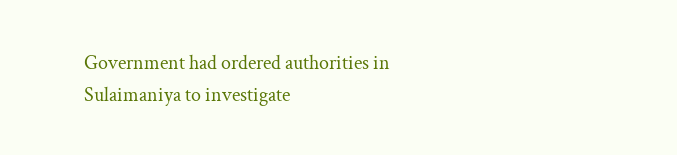Government had ordered authorities in Sulaimaniya to investigate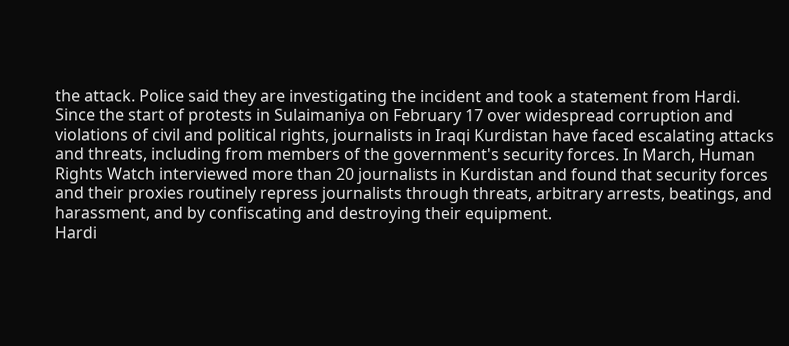the attack. Police said they are investigating the incident and took a statement from Hardi.
Since the start of protests in Sulaimaniya on February 17 over widespread corruption and violations of civil and political rights, journalists in Iraqi Kurdistan have faced escalating attacks and threats, including from members of the government's security forces. In March, Human Rights Watch interviewed more than 20 journalists in Kurdistan and found that security forces and their proxies routinely repress journalists through threats, arbitrary arrests, beatings, and harassment, and by confiscating and destroying their equipment.
Hardi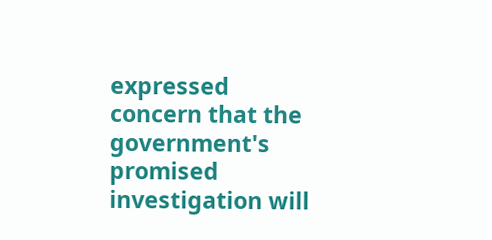expressed concern that the government's promised investigation will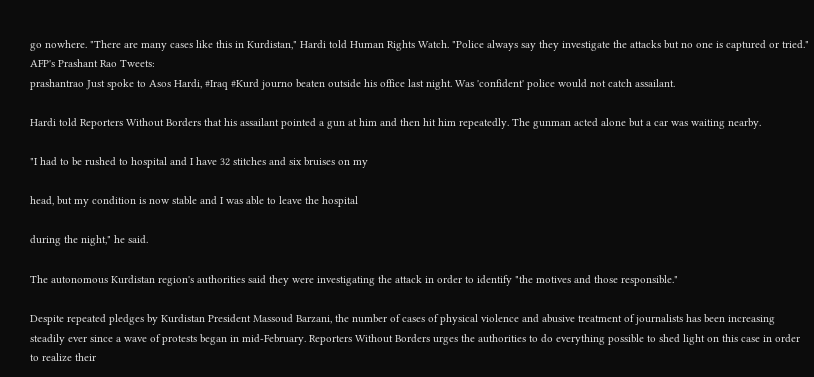go nowhere. "There are many cases like this in Kurdistan," Hardi told Human Rights Watch. "Police always say they investigate the attacks but no one is captured or tried."
AFP's Prashant Rao Tweets:
prashantrao Just spoke to Asos Hardi, #Iraq #Kurd journo beaten outside his office last night. Was 'confident' police would not catch assailant.

Hardi told Reporters Without Borders that his assailant pointed a gun at him and then hit him repeatedly. The gunman acted alone but a car was waiting nearby.

"I had to be rushed to hospital and I have 32 stitches and six bruises on my

head, but my condition is now stable and I was able to leave the hospital

during the night," he said.

The autonomous Kurdistan region's authorities said they were investigating the attack in order to identify "the motives and those responsible."

Despite repeated pledges by Kurdistan President Massoud Barzani, the number of cases of physical violence and abusive treatment of journalists has been increasing steadily ever since a wave of protests began in mid-February. Reporters Without Borders urges the authorities to do everything possible to shed light on this case in order to realize their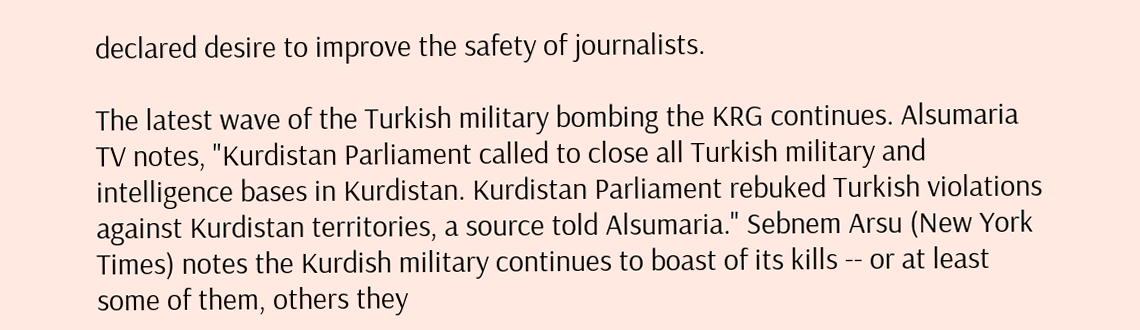declared desire to improve the safety of journalists.

The latest wave of the Turkish military bombing the KRG continues. Alsumaria TV notes, "Kurdistan Parliament called to close all Turkish military and intelligence bases in Kurdistan. Kurdistan Parliament rebuked Turkish violations against Kurdistan territories, a source told Alsumaria." Sebnem Arsu (New York Times) notes the Kurdish military continues to boast of its kills -- or at least some of them, others they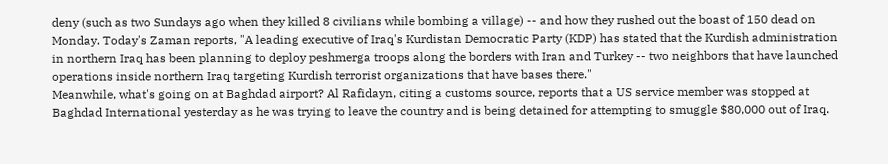deny (such as two Sundays ago when they killed 8 civilians while bombing a village) -- and how they rushed out the boast of 150 dead on Monday. Today's Zaman reports, "A leading executive of Iraq's Kurdistan Democratic Party (KDP) has stated that the Kurdish administration in northern Iraq has been planning to deploy peshmerga troops along the borders with Iran and Turkey -- two neighbors that have launched operations inside northern Iraq targeting Kurdish terrorist organizations that have bases there."
Meanwhile, what's going on at Baghdad airport? Al Rafidayn, citing a customs source, reports that a US service member was stopped at Baghdad International yesterday as he was trying to leave the country and is being detained for attempting to smuggle $80,000 out of Iraq.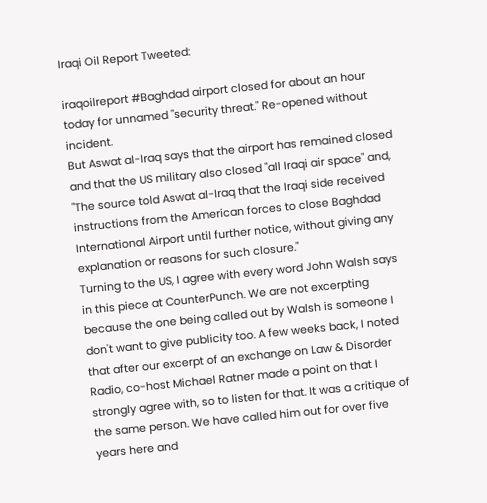Iraqi Oil Report Tweeted:

iraqoilreport #Baghdad airport closed for about an hour today for unnamed "security threat." Re-opened without incident.
But Aswat al-Iraq says that the airport has remained closed and that the US military also closed "all Iraqi air space" and, "The source told Aswat al-Iraq that the Iraqi side received instructions from the American forces to close Baghdad International Airport until further notice, without giving any explanation or reasons for such closure."
Turning to the US, I agree with every word John Walsh says in this piece at CounterPunch. We are not excerpting because the one being called out by Walsh is someone I don't want to give publicity too. A few weeks back, I noted that after our excerpt of an exchange on Law & Disorder Radio, co-host Michael Ratner made a point on that I strongly agree with, so to listen for that. It was a critique of the same person. We have called him out for over five years here and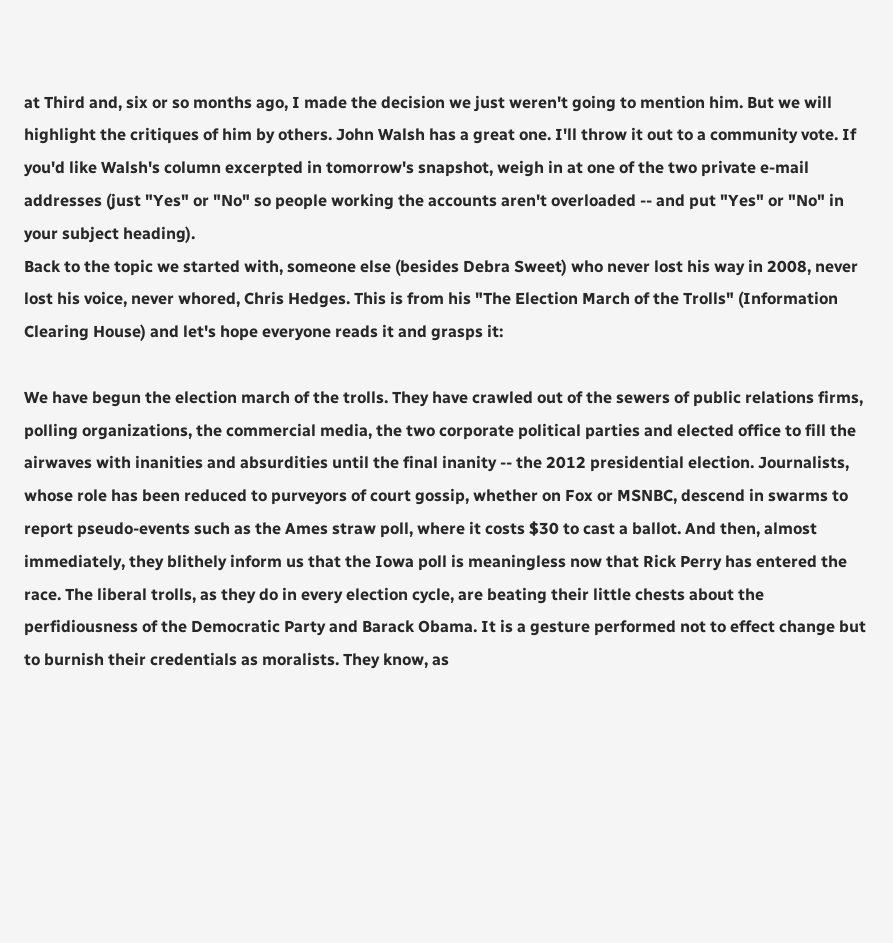at Third and, six or so months ago, I made the decision we just weren't going to mention him. But we will highlight the critiques of him by others. John Walsh has a great one. I'll throw it out to a community vote. If you'd like Walsh's column excerpted in tomorrow's snapshot, weigh in at one of the two private e-mail addresses (just "Yes" or "No" so people working the accounts aren't overloaded -- and put "Yes" or "No" in your subject heading).
Back to the topic we started with, someone else (besides Debra Sweet) who never lost his way in 2008, never lost his voice, never whored, Chris Hedges. This is from his "The Election March of the Trolls" (Information Clearing House) and let's hope everyone reads it and grasps it:

We have begun the election march of the trolls. They have crawled out of the sewers of public relations firms, polling organizations, the commercial media, the two corporate political parties and elected office to fill the airwaves with inanities and absurdities until the final inanity -- the 2012 presidential election. Journalists, whose role has been reduced to purveyors of court gossip, whether on Fox or MSNBC, descend in swarms to report pseudo-events such as the Ames straw poll, where it costs $30 to cast a ballot. And then, almost immediately, they blithely inform us that the Iowa poll is meaningless now that Rick Perry has entered the race. The liberal trolls, as they do in every election cycle, are beating their little chests about the perfidiousness of the Democratic Party and Barack Obama. It is a gesture performed not to effect change but to burnish their credentials as moralists. They know, as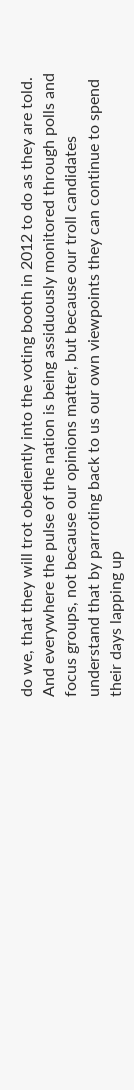do we, that they will trot obediently into the voting booth in 2012 to do as they are told. And everywhere the pulse of the nation is being assiduously monitored through polls and focus groups, not because our opinions matter, but because our troll candidates understand that by parroting back to us our own viewpoints they can continue to spend their days lapping up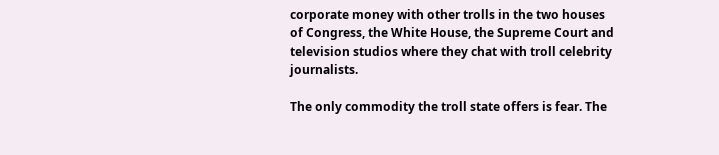corporate money with other trolls in the two houses of Congress, the White House, the Supreme Court and television studios where they chat with troll celebrity journalists.

The only commodity the troll state offers is fear. The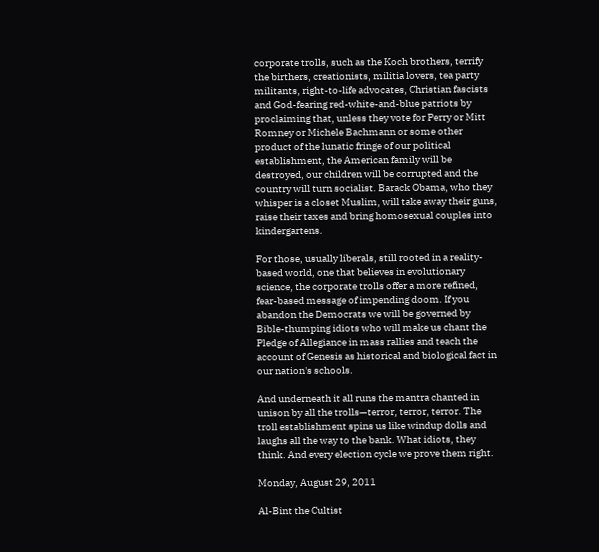corporate trolls, such as the Koch brothers, terrify the birthers, creationists, militia lovers, tea party militants, right-to-life advocates, Christian fascists and God-fearing red-white-and-blue patriots by proclaiming that, unless they vote for Perry or Mitt Romney or Michele Bachmann or some other product of the lunatic fringe of our political establishment, the American family will be destroyed, our children will be corrupted and the country will turn socialist. Barack Obama, who they whisper is a closet Muslim, will take away their guns, raise their taxes and bring homosexual couples into kindergartens.

For those, usually liberals, still rooted in a reality-based world, one that believes in evolutionary science, the corporate trolls offer a more refined, fear-based message of impending doom. If you abandon the Democrats we will be governed by Bible-thumping idiots who will make us chant the Pledge of Allegiance in mass rallies and teach the account of Genesis as historical and biological fact in our nation's schools.

And underneath it all runs the mantra chanted in unison by all the trolls—terror, terror, terror. The troll establishment spins us like windup dolls and laughs all the way to the bank. What idiots, they think. And every election cycle we prove them right.

Monday, August 29, 2011

Al-Bint the Cultist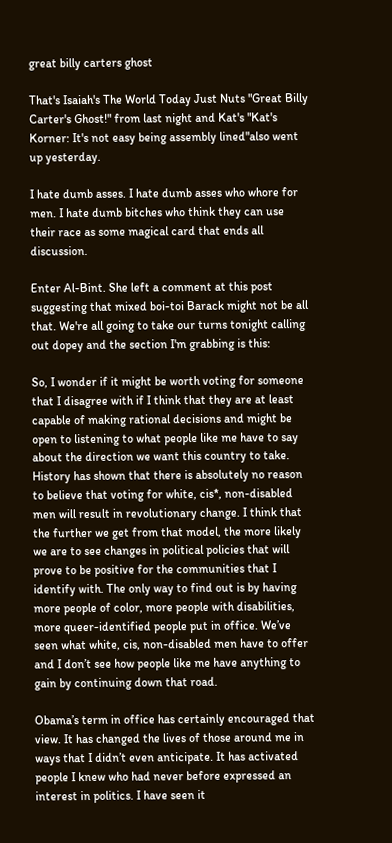great billy carters ghost

That's Isaiah's The World Today Just Nuts "Great Billy Carter's Ghost!" from last night and Kat's "Kat's Korner: It's not easy being assembly lined"also went up yesterday.

I hate dumb asses. I hate dumb asses who whore for men. I hate dumb bitches who think they can use their race as some magical card that ends all discussion.

Enter Al-Bint. She left a comment at this post suggesting that mixed boi-toi Barack might not be all that. We're all going to take our turns tonight calling out dopey and the section I'm grabbing is this:

So, I wonder if it might be worth voting for someone that I disagree with if I think that they are at least capable of making rational decisions and might be open to listening to what people like me have to say about the direction we want this country to take. History has shown that there is absolutely no reason to believe that voting for white, cis*, non-disabled men will result in revolutionary change. I think that the further we get from that model, the more likely we are to see changes in political policies that will prove to be positive for the communities that I identify with. The only way to find out is by having more people of color, more people with disabilities, more queer-identified people put in office. We’ve seen what white, cis, non-disabled men have to offer and I don’t see how people like me have anything to gain by continuing down that road.

Obama’s term in office has certainly encouraged that view. It has changed the lives of those around me in ways that I didn’t even anticipate. It has activated people I knew who had never before expressed an interest in politics. I have seen it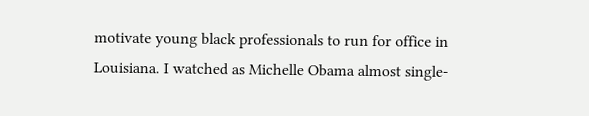motivate young black professionals to run for office in Louisiana. I watched as Michelle Obama almost single-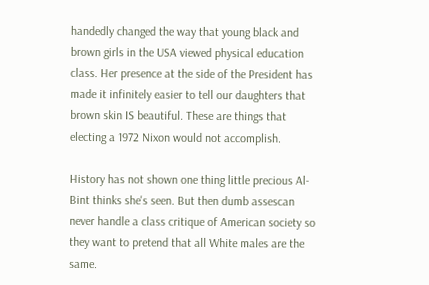handedly changed the way that young black and brown girls in the USA viewed physical education class. Her presence at the side of the President has made it infinitely easier to tell our daughters that brown skin IS beautiful. These are things that electing a 1972 Nixon would not accomplish.

History has not shown one thing little precious Al-Bint thinks she's seen. But then dumb assescan never handle a class critique of American society so they want to pretend that all White males are the same.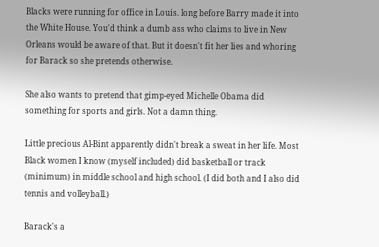Blacks were running for office in Louis. long before Barry made it into the White House. You'd think a dumb ass who claims to live in New Orleans would be aware of that. But it doesn't fit her lies and whoring for Barack so she pretends otherwise.

She also wants to pretend that gimp-eyed Michelle Obama did something for sports and girls. Not a damn thing.

Little precious Al-Bint apparently didn't break a sweat in her life. Most Black women I know (myself included) did basketball or track (minimum) in middle school and high school. (I did both and I also did tennis and volleyball.)

Barack's a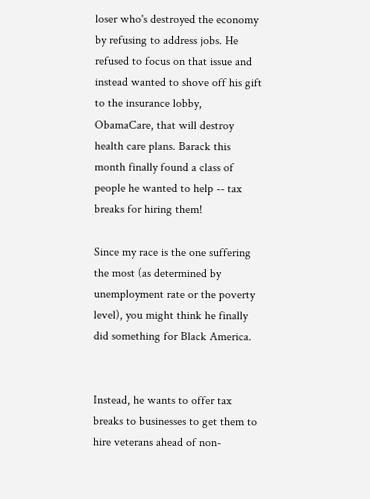loser who's destroyed the economy by refusing to address jobs. He refused to focus on that issue and instead wanted to shove off his gift to the insurance lobby, ObamaCare, that will destroy health care plans. Barack this month finally found a class of people he wanted to help -- tax breaks for hiring them!

Since my race is the one suffering the most (as determined by unemployment rate or the poverty level), you might think he finally did something for Black America.


Instead, he wants to offer tax breaks to businesses to get them to hire veterans ahead of non-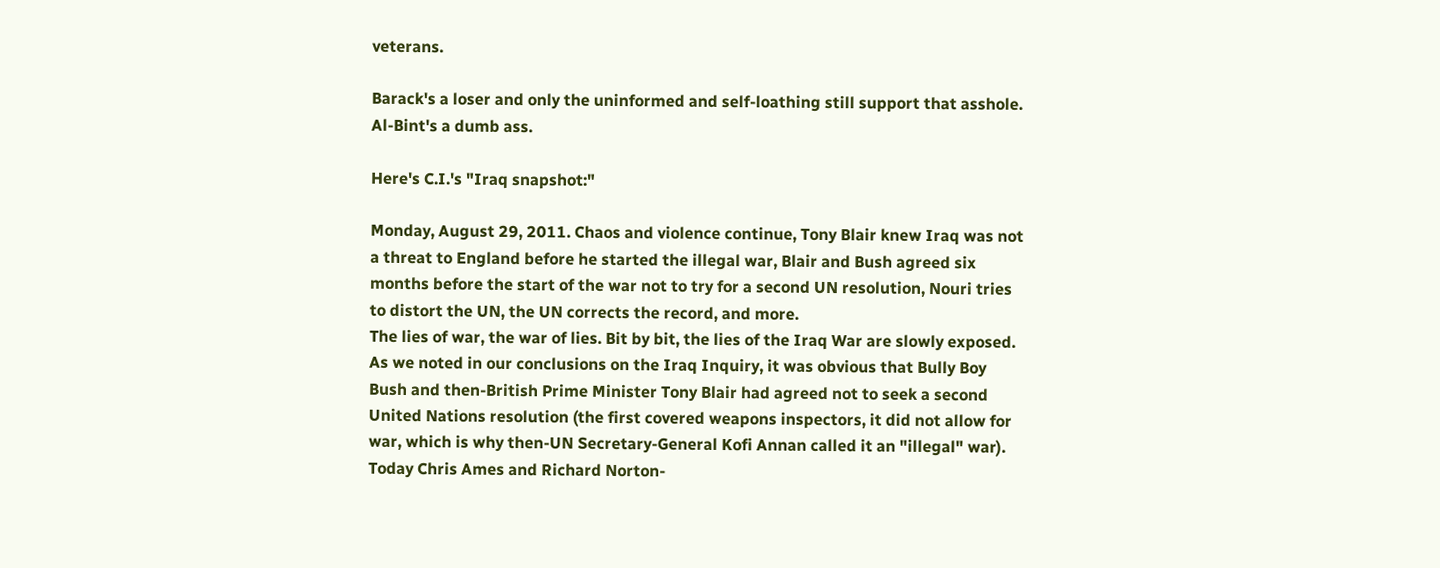veterans.

Barack's a loser and only the uninformed and self-loathing still support that asshole. Al-Bint's a dumb ass.

Here's C.I.'s "Iraq snapshot:"

Monday, August 29, 2011. Chaos and violence continue, Tony Blair knew Iraq was not a threat to England before he started the illegal war, Blair and Bush agreed six months before the start of the war not to try for a second UN resolution, Nouri tries to distort the UN, the UN corrects the record, and more.
The lies of war, the war of lies. Bit by bit, the lies of the Iraq War are slowly exposed. As we noted in our conclusions on the Iraq Inquiry, it was obvious that Bully Boy Bush and then-British Prime Minister Tony Blair had agreed not to seek a second United Nations resolution (the first covered weapons inspectors, it did not allow for war, which is why then-UN Secretary-General Kofi Annan called it an "illegal" war). Today Chris Ames and Richard Norton-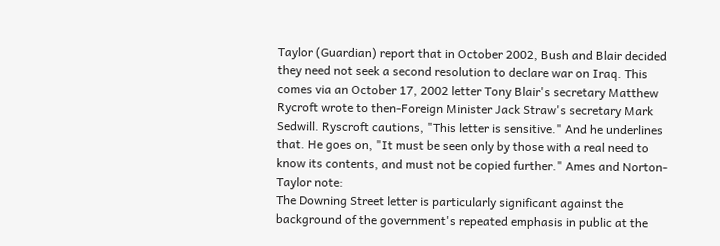Taylor (Guardian) report that in October 2002, Bush and Blair decided they need not seek a second resolution to declare war on Iraq. This comes via an October 17, 2002 letter Tony Blair's secretary Matthew Rycroft wrote to then-Foreign Minister Jack Straw's secretary Mark Sedwill. Ryscroft cautions, "This letter is sensitive." And he underlines that. He goes on, "It must be seen only by those with a real need to know its contents, and must not be copied further." Ames and Norton-Taylor note:
The Downing Street letter is particularly significant against the background of the government's repeated emphasis in public at the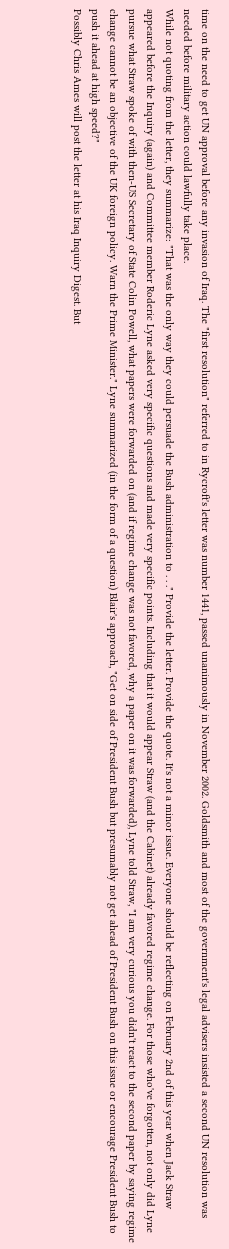time on the need to get UN approval before any invasion of Iraq. The "first resolution" referred to in Rycroft's letter was number 1441, passed unanimously in November 2002. Goldsmith and most of the government's legal advisers insisted a second UN resolution was needed before military action could lawfully take place.
While not quoting from the letter, they summarize: "That was the only way they could persuade the Bush administration to . . ." Provide the letter. Provide the quote. It's not a minor issue. Everyone should be reflecting on February 2nd of this year when Jack Straw appeared before the Inquiry (again) and Committee member Roderic Lyne asked very specific questions and made very specific points. Including that it would appear Straw (and the Cabinet) already favored regime change. For those who've forgotten, not only did Lyne pursue what Straw spoke of with then-US Secretary of State Colin Powell, what papers were forwarded on (and if regime change was not favored, why a paper on it was forwarded), Lyne told Straw, "I am very curious you didn't react to the second paper by saying regime change cannot be an objective of the UK foreign policy. Warn the Prime Minister." Lyne summarized (in the form of a question) Blair's approach, "Get on side of President Bush but presumably not get ahead of President Bush on this issue or encourage President Bush to push it ahead at high speed?"
Possibly Chris Ames will post the letter at his Iraq Inquiry Digest. But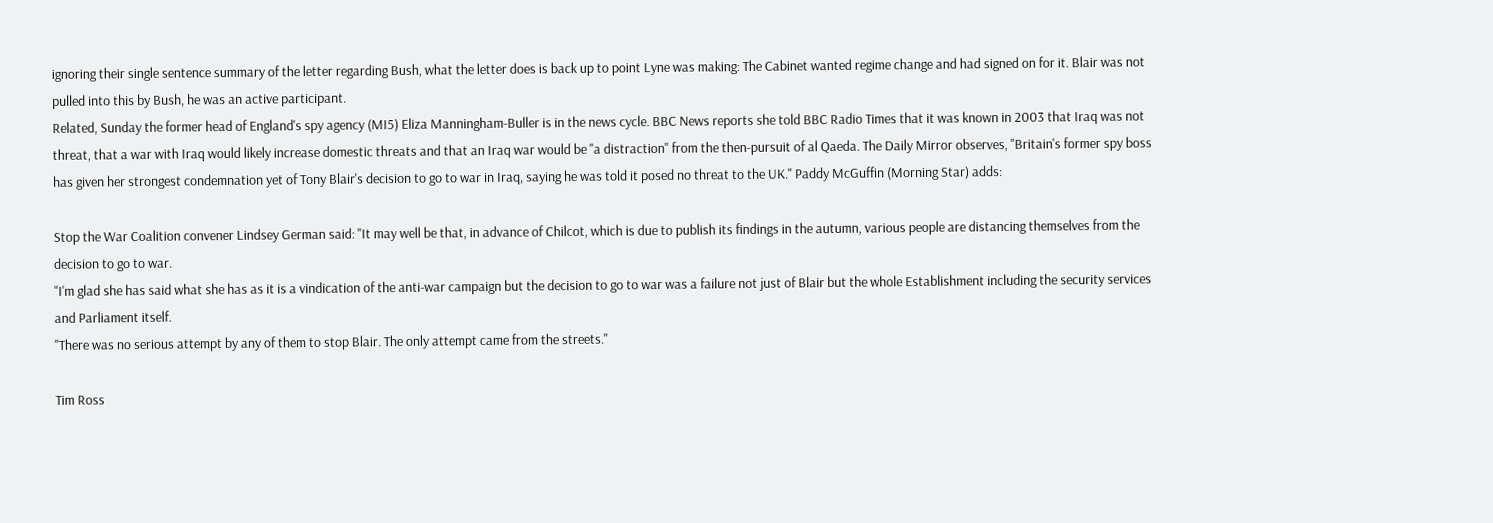ignoring their single sentence summary of the letter regarding Bush, what the letter does is back up to point Lyne was making: The Cabinet wanted regime change and had signed on for it. Blair was not pulled into this by Bush, he was an active participant.
Related, Sunday the former head of England's spy agency (MI5) Eliza Manningham-Buller is in the news cycle. BBC News reports she told BBC Radio Times that it was known in 2003 that Iraq was not threat, that a war with Iraq would likely increase domestic threats and that an Iraq war would be "a distraction" from the then-pursuit of al Qaeda. The Daily Mirror observes, "Britain's former spy boss has given her strongest condemnation yet of Tony Blair's decision to go to war in Iraq, saying he was told it posed no threat to the UK." Paddy McGuffin (Morning Star) adds:

Stop the War Coalition convener Lindsey German said: "It may well be that, in advance of Chilcot, which is due to publish its findings in the autumn, various people are distancing themselves from the decision to go to war.
"I'm glad she has said what she has as it is a vindication of the anti-war campaign but the decision to go to war was a failure not just of Blair but the whole Establishment including the security services and Parliament itself.
"There was no serious attempt by any of them to stop Blair. The only attempt came from the streets."

Tim Ross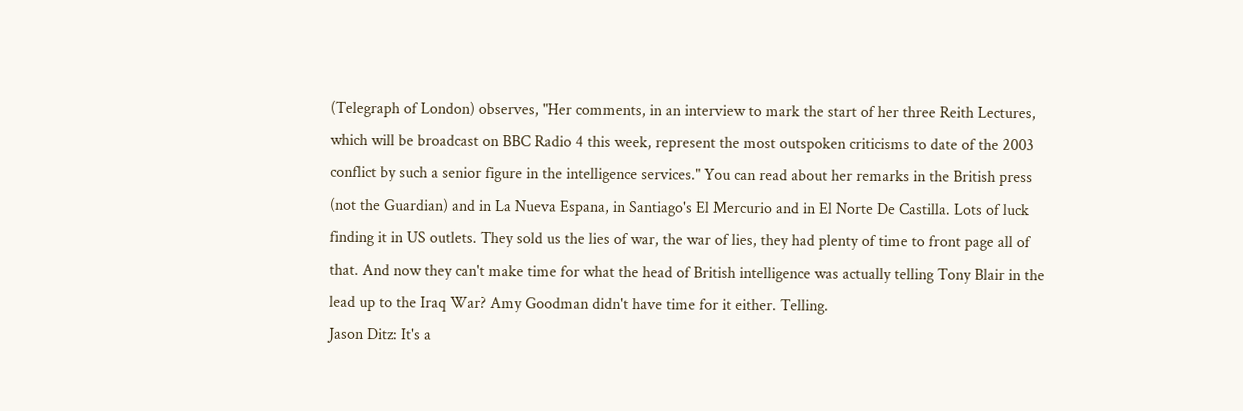(Telegraph of London) observes, "Her comments, in an interview to mark the start of her three Reith Lectures, which will be broadcast on BBC Radio 4 this week, represent the most outspoken criticisms to date of the 2003 conflict by such a senior figure in the intelligence services." You can read about her remarks in the British press (not the Guardian) and in La Nueva Espana, in Santiago's El Mercurio and in El Norte De Castilla. Lots of luck finding it in US outlets. They sold us the lies of war, the war of lies, they had plenty of time to front page all of that. And now they can't make time for what the head of British intelligence was actually telling Tony Blair in the lead up to the Iraq War? Amy Goodman didn't have time for it either. Telling.
Jason Ditz: It's a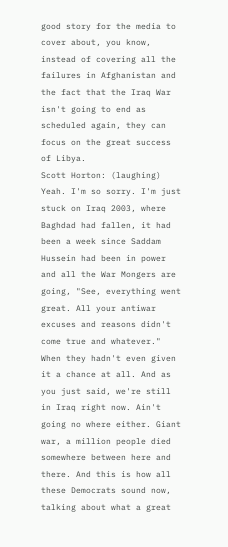good story for the media to cover about, you know, instead of covering all the failures in Afghanistan and the fact that the Iraq War isn't going to end as scheduled again, they can focus on the great success of Libya.
Scott Horton: (laughing) Yeah. I'm so sorry. I'm just stuck on Iraq 2003, where Baghdad had fallen, it had been a week since Saddam Hussein had been in power and all the War Mongers are going, "See, everything went great. All your antiwar excuses and reasons didn't come true and whatever." When they hadn't even given it a chance at all. And as you just said, we're still in Iraq right now. Ain't going no where either. Giant war, a million people died somewhere between here and there. And this is how all these Democrats sound now, talking about what a great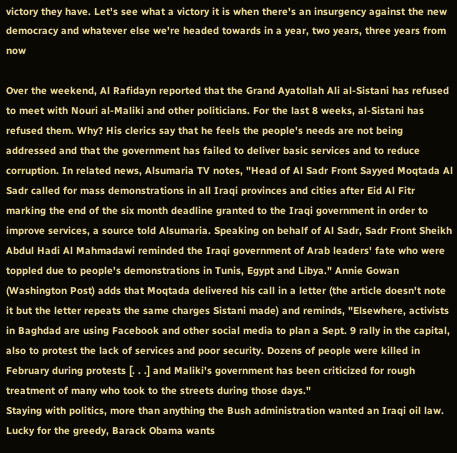victory they have. Let's see what a victory it is when there's an insurgency against the new democracy and whatever else we're headed towards in a year, two years, three years from now

Over the weekend, Al Rafidayn reported that the Grand Ayatollah Ali al-Sistani has refused to meet with Nouri al-Maliki and other politicians. For the last 8 weeks, al-Sistani has refused them. Why? His clerics say that he feels the people's needs are not being addressed and that the government has failed to deliver basic services and to reduce corruption. In related news, Alsumaria TV notes, "Head of Al Sadr Front Sayyed Moqtada Al Sadr called for mass demonstrations in all Iraqi provinces and cities after Eid Al Fitr marking the end of the six month deadline granted to the Iraqi government in order to improve services, a source told Alsumaria. Speaking on behalf of Al Sadr, Sadr Front Sheikh Abdul Hadi Al Mahmadawi reminded the Iraqi government of Arab leaders' fate who were toppled due to people's demonstrations in Tunis, Egypt and Libya." Annie Gowan (Washington Post) adds that Moqtada delivered his call in a letter (the article doesn't note it but the letter repeats the same charges Sistani made) and reminds, "Elsewhere, activists in Baghdad are using Facebook and other social media to plan a Sept. 9 rally in the capital, also to protest the lack of services and poor security. Dozens of people were killed in February during protests [. . .] and Maliki's government has been criticized for rough treatment of many who took to the streets during those days."
Staying with politics, more than anything the Bush administration wanted an Iraqi oil law. Lucky for the greedy, Barack Obama wants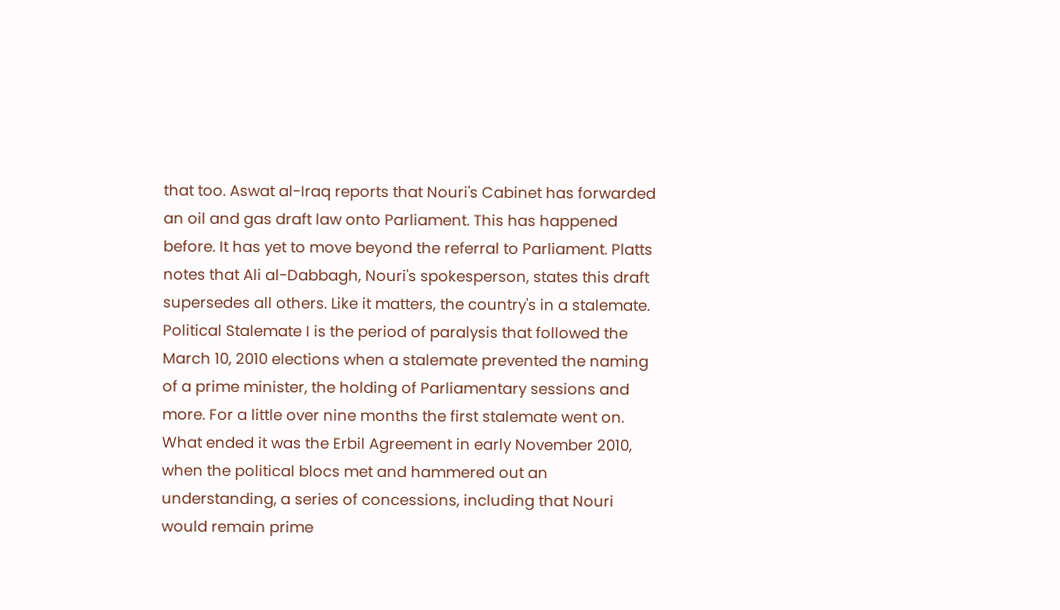that too. Aswat al-Iraq reports that Nouri's Cabinet has forwarded an oil and gas draft law onto Parliament. This has happened before. It has yet to move beyond the referral to Parliament. Platts notes that Ali al-Dabbagh, Nouri's spokesperson, states this draft supersedes all others. Like it matters, the country's in a stalemate.
Political Stalemate I is the period of paralysis that followed the March 10, 2010 elections when a stalemate prevented the naming of a prime minister, the holding of Parliamentary sessions and more. For a little over nine months the first stalemate went on. What ended it was the Erbil Agreement in early November 2010, when the political blocs met and hammered out an understanding, a series of concessions, including that Nouri would remain prime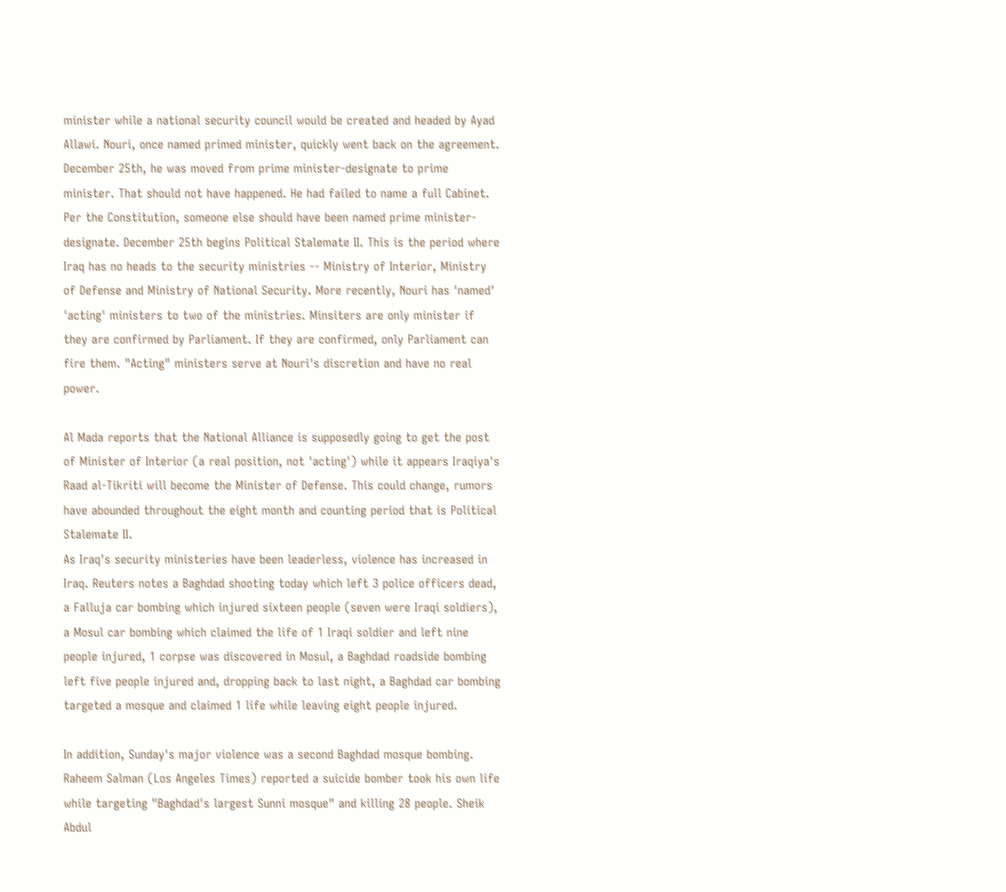minister while a national security council would be created and headed by Ayad Allawi. Nouri, once named primed minister, quickly went back on the agreement. December 25th, he was moved from prime minister-designate to prime minister. That should not have happened. He had failed to name a full Cabinet. Per the Constitution, someone else should have been named prime minister-designate. December 25th begins Political Stalemate II. This is the period where Iraq has no heads to the security ministries -- Ministry of Interior, Ministry of Defense and Ministry of National Security. More recently, Nouri has 'named' 'acting' ministers to two of the ministries. Minsiters are only minister if they are confirmed by Parliament. If they are confirmed, only Parliament can fire them. "Acting" ministers serve at Nouri's discretion and have no real power.

Al Mada reports that the National Alliance is supposedly going to get the post of Minister of Interior (a real position, not 'acting') while it appears Iraqiya's Raad al-Tikriti will become the Minister of Defense. This could change, rumors have abounded throughout the eight month and counting period that is Political Stalemate II.
As Iraq's security ministeries have been leaderless, violence has increased in Iraq. Reuters notes a Baghdad shooting today which left 3 police officers dead, a Falluja car bombing which injured sixteen people (seven were Iraqi soldiers), a Mosul car bombing which claimed the life of 1 Iraqi soldier and left nine people injured, 1 corpse was discovered in Mosul, a Baghdad roadside bombing left five people injured and, dropping back to last night, a Baghdad car bombing targeted a mosque and claimed 1 life while leaving eight people injured.

In addition, Sunday's major violence was a second Baghdad mosque bombing. Raheem Salman (Los Angeles Times) reported a suicide bomber took his own life while targeting "Baghdad's largest Sunni mosque" and killing 28 people. Sheik Abdul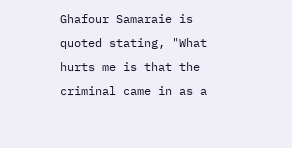Ghafour Samaraie is quoted stating, "What hurts me is that the criminal came in as a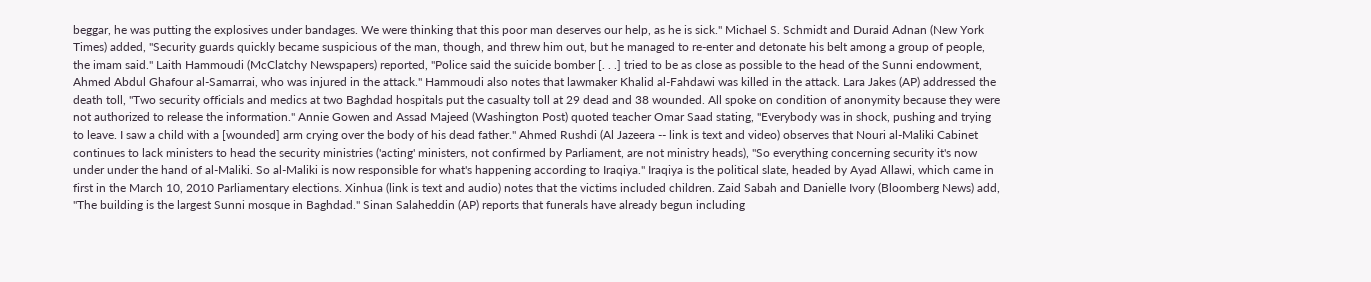beggar, he was putting the explosives under bandages. We were thinking that this poor man deserves our help, as he is sick." Michael S. Schmidt and Duraid Adnan (New York Times) added, "Security guards quickly became suspicious of the man, though, and threw him out, but he managed to re-enter and detonate his belt among a group of people, the imam said." Laith Hammoudi (McClatchy Newspapers) reported, "Police said the suicide bomber [. . .] tried to be as close as possible to the head of the Sunni endowment, Ahmed Abdul Ghafour al-Samarrai, who was injured in the attack." Hammoudi also notes that lawmaker Khalid al-Fahdawi was killed in the attack. Lara Jakes (AP) addressed the death toll, "Two security officials and medics at two Baghdad hospitals put the casualty toll at 29 dead and 38 wounded. All spoke on condition of anonymity because they were not authorized to release the information." Annie Gowen and Assad Majeed (Washington Post) quoted teacher Omar Saad stating, "Everybody was in shock, pushing and trying to leave. I saw a child with a [wounded] arm crying over the body of his dead father." Ahmed Rushdi (Al Jazeera -- link is text and video) observes that Nouri al-Maliki Cabinet continues to lack ministers to head the security ministries ('acting' ministers, not confirmed by Parliament, are not ministry heads), "So everything concerning security it's now under under the hand of al-Maliki. So al-Maliki is now responsible for what's happening according to Iraqiya." Iraqiya is the political slate, headed by Ayad Allawi, which came in first in the March 10, 2010 Parliamentary elections. Xinhua (link is text and audio) notes that the victims included children. Zaid Sabah and Danielle Ivory (Bloomberg News) add, "The building is the largest Sunni mosque in Baghdad." Sinan Salaheddin (AP) reports that funerals have already begun including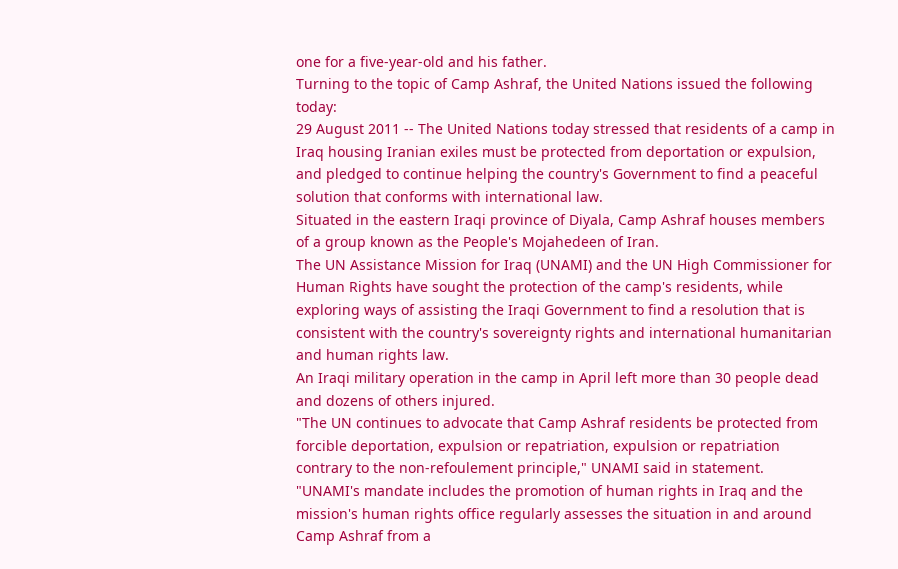one for a five-year-old and his father.
Turning to the topic of Camp Ashraf, the United Nations issued the following today:
29 August 2011 -- The United Nations today stressed that residents of a camp in Iraq housing Iranian exiles must be protected from deportation or expulsion, and pledged to continue helping the country's Government to find a peaceful solution that conforms with international law.
Situated in the eastern Iraqi province of Diyala, Camp Ashraf houses members of a group known as the People's Mojahedeen of Iran.
The UN Assistance Mission for Iraq (UNAMI) and the UN High Commissioner for Human Rights have sought the protection of the camp's residents, while exploring ways of assisting the Iraqi Government to find a resolution that is consistent with the country's sovereignty rights and international humanitarian and human rights law.
An Iraqi military operation in the camp in April left more than 30 people dead and dozens of others injured.
"The UN continues to advocate that Camp Ashraf residents be protected from forcible deportation, expulsion or repatriation, expulsion or repatriation contrary to the non-refoulement principle," UNAMI said in statement.
"UNAMI's mandate includes the promotion of human rights in Iraq and the mission's human rights office regularly assesses the situation in and around Camp Ashraf from a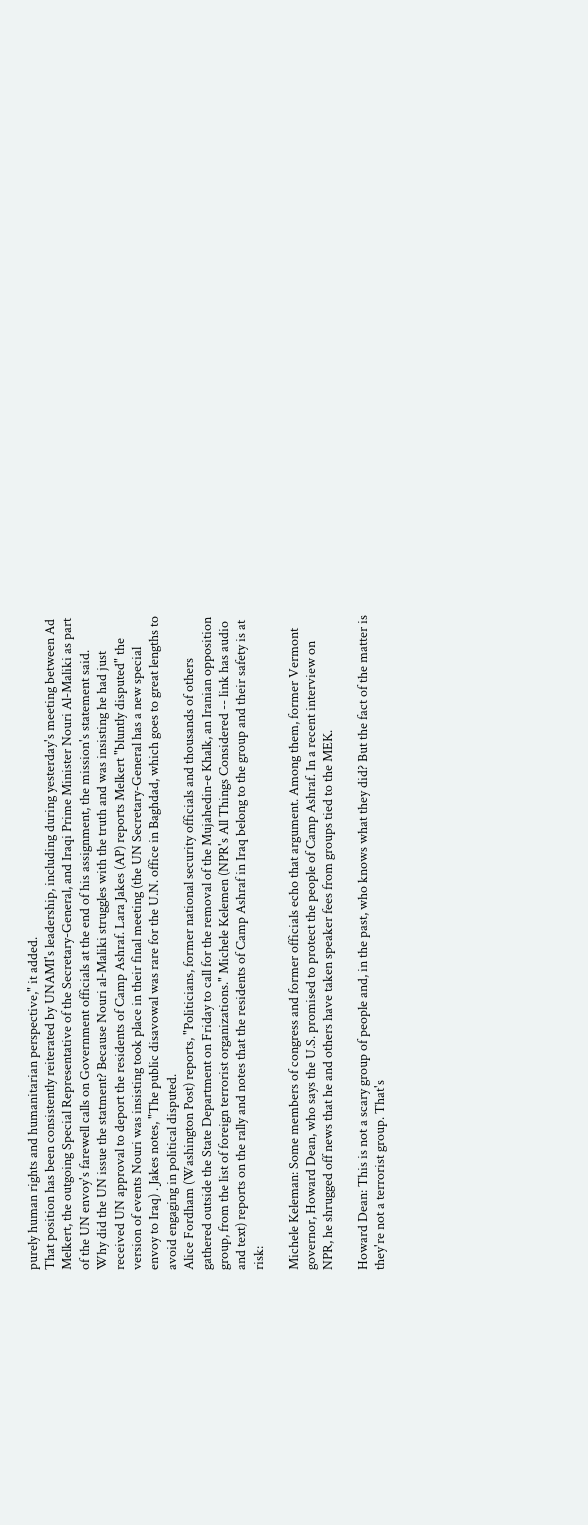purely human rights and humanitarian perspective," it added.
That position has been consistently reiterated by UNAMI's leadership, including during yesterday's meeting between Ad Melkert, the outgoing Special Representative of the Secretary-General, and Iraqi Prime Minister Nouri Al-Maliki as part of the UN envoy's farewell calls on Government officials at the end of his assignment, the mission's statement said.
Why did the UN issue the statment? Because Nouri al-Maliki struggles with the truth and was insisting he had just received UN approval to deport the residents of Camp Ashraf. Lara Jakes (AP) reports Melkert "bluntly disputed" the version of events Nouri was insisting took place in their final meeting (the UN Secretary-General has a new special envoy to Iraq) . Jakes notes, "The public disavowal was rare for the U.N. office in Baghdad, which goes to great lengths to avoid engaging in political disputed.
Alice Fordham (Washington Post) reports, "Politicians, former national security officials and thousands of others gathered outside the State Department on Friday to call for the removal of the Mujahedin-e Khalk, an Iranian opposition group, from the list of foreign terrorist organizations." Michele Kelemen (NPR's All Things Considered -- link has audio and text) reports on the rally and notes that the residents of Camp Ashraf in Iraq belong to the group and their safety is at risk:

Michele Keleman: Some members of congress and former officials echo that argument. Among them, former Vermont governor, Howard Dean, who says the U.S. promised to protect the people of Camp Ashraf. In a recent interview on NPR, he shrugged off news that he and others have taken speaker fees from groups tied to the MEK.

Howard Dean: This is not a scary group of people and, in the past, who knows what they did? But the fact of the matter is they're not a terrorist group. That's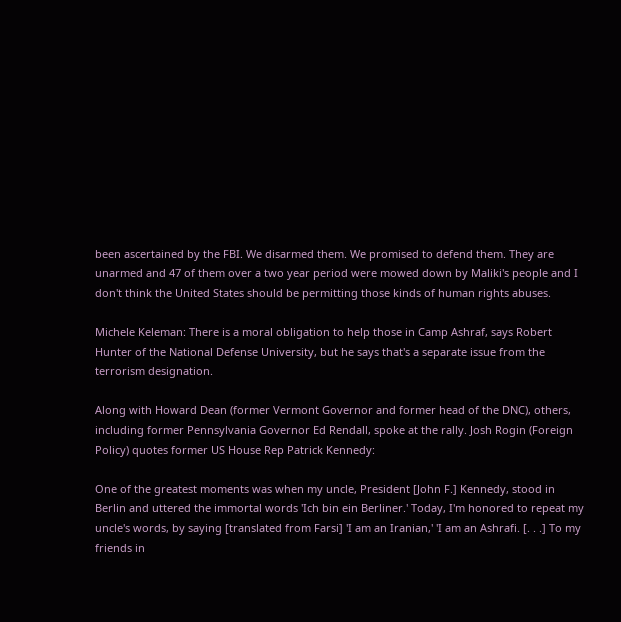been ascertained by the FBI. We disarmed them. We promised to defend them. They are unarmed and 47 of them over a two year period were mowed down by Maliki's people and I don't think the United States should be permitting those kinds of human rights abuses.

Michele Keleman: There is a moral obligation to help those in Camp Ashraf, says Robert Hunter of the National Defense University, but he says that's a separate issue from the terrorism designation.

Along with Howard Dean (former Vermont Governor and former head of the DNC), others, including former Pennsylvania Governor Ed Rendall, spoke at the rally. Josh Rogin (Foreign Policy) quotes former US House Rep Patrick Kennedy:

One of the greatest moments was when my uncle, President [John F.] Kennedy, stood in Berlin and uttered the immortal words 'Ich bin ein Berliner.' Today, I'm honored to repeat my uncle's words, by saying [translated from Farsi] 'I am an Iranian,' 'I am an Ashrafi. [. . .] To my friends in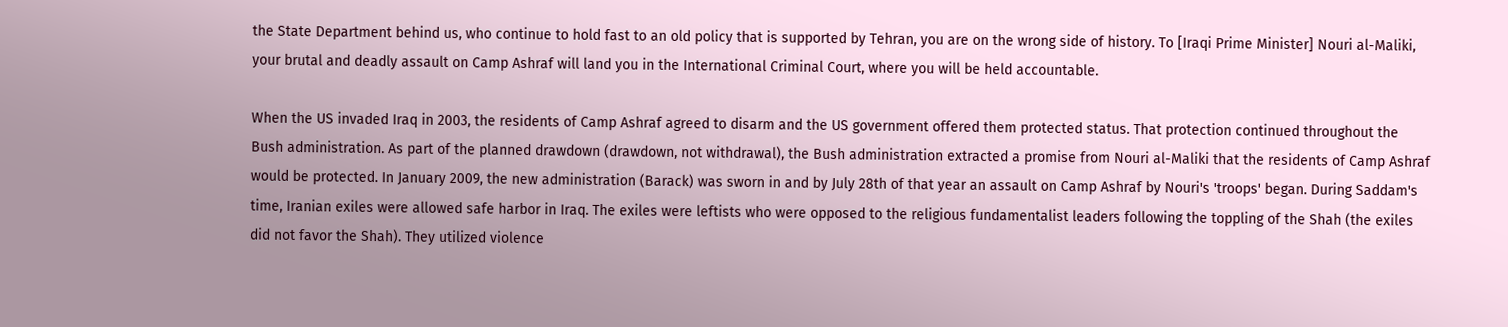the State Department behind us, who continue to hold fast to an old policy that is supported by Tehran, you are on the wrong side of history. To [Iraqi Prime Minister] Nouri al-Maliki, your brutal and deadly assault on Camp Ashraf will land you in the International Criminal Court, where you will be held accountable.

When the US invaded Iraq in 2003, the residents of Camp Ashraf agreed to disarm and the US government offered them protected status. That protection continued throughout the Bush administration. As part of the planned drawdown (drawdown, not withdrawal), the Bush administration extracted a promise from Nouri al-Maliki that the residents of Camp Ashraf would be protected. In January 2009, the new administration (Barack) was sworn in and by July 28th of that year an assault on Camp Ashraf by Nouri's 'troops' began. During Saddam's time, Iranian exiles were allowed safe harbor in Iraq. The exiles were leftists who were opposed to the religious fundamentalist leaders following the toppling of the Shah (the exiles did not favor the Shah). They utilized violence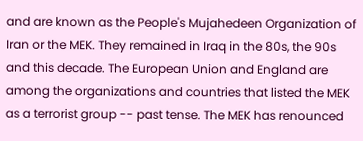and are known as the People's Mujahedeen Organization of Iran or the MEK. They remained in Iraq in the 80s, the 90s and this decade. The European Union and England are among the organizations and countries that listed the MEK as a terrorist group -- past tense. The MEK has renounced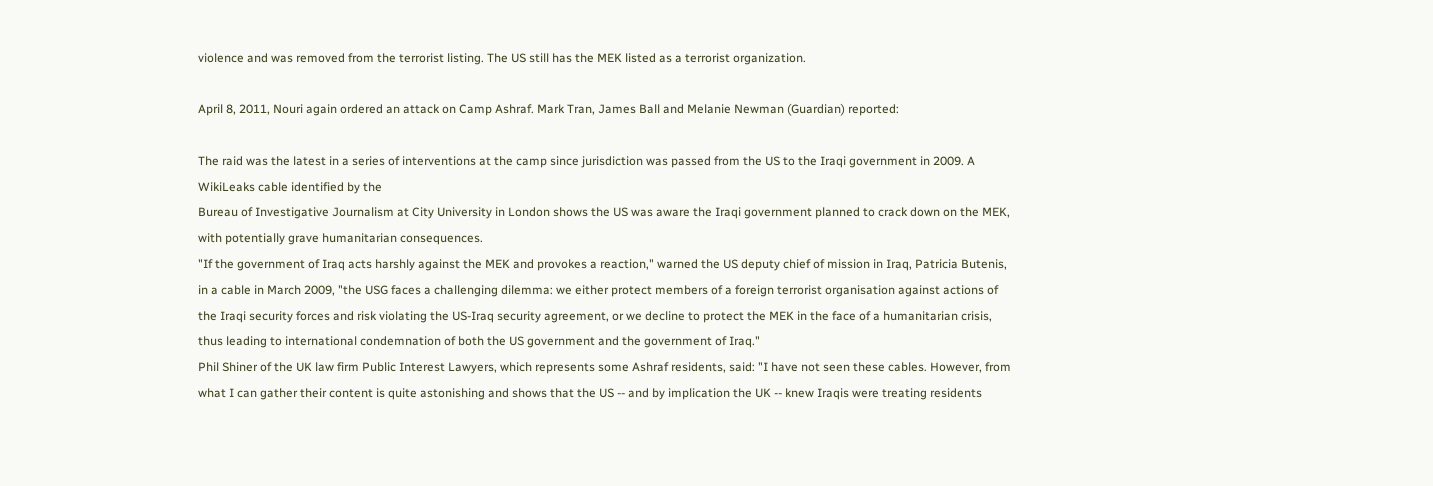violence and was removed from the terrorist listing. The US still has the MEK listed as a terrorist organization.

April 8, 2011, Nouri again ordered an attack on Camp Ashraf. Mark Tran, James Ball and Melanie Newman (Guardian) reported:

The raid was the latest in a series of interventions at the camp since jurisdiction was passed from the US to the Iraqi government in 2009. A WikiLeaks cable identified by the
Bureau of Investigative Journalism at City University in London shows the US was aware the Iraqi government planned to crack down on the MEK, with potentially grave humanitarian consequences.
"If the government of Iraq acts harshly against the MEK and provokes a reaction," warned the US deputy chief of mission in Iraq, Patricia Butenis, in a cable in March 2009, "the USG faces a challenging dilemma: we either protect members of a foreign terrorist organisation against actions of the Iraqi security forces and risk violating the US-Iraq security agreement, or we decline to protect the MEK in the face of a humanitarian crisis, thus leading to international condemnation of both the US government and the government of Iraq."
Phil Shiner of the UK law firm Public Interest Lawyers, which represents some Ashraf residents, said: "I have not seen these cables. However, from what I can gather their content is quite astonishing and shows that the US -- and by implication the UK -- knew Iraqis were treating residents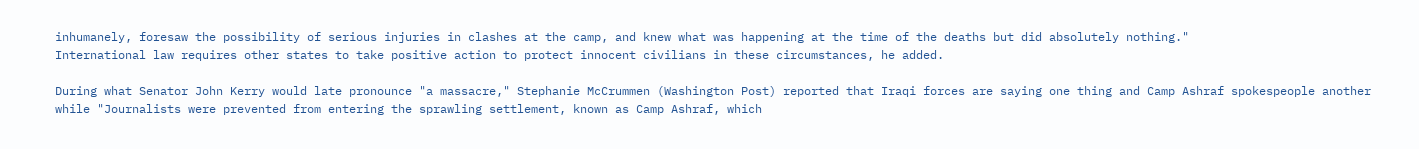inhumanely, foresaw the possibility of serious injuries in clashes at the camp, and knew what was happening at the time of the deaths but did absolutely nothing."
International law requires other states to take positive action to protect innocent civilians in these circumstances, he added.

During what Senator John Kerry would late pronounce "a massacre," Stephanie McCrummen (Washington Post) reported that Iraqi forces are saying one thing and Camp Ashraf spokespeople another while "Journalists were prevented from entering the sprawling settlement, known as Camp Ashraf, which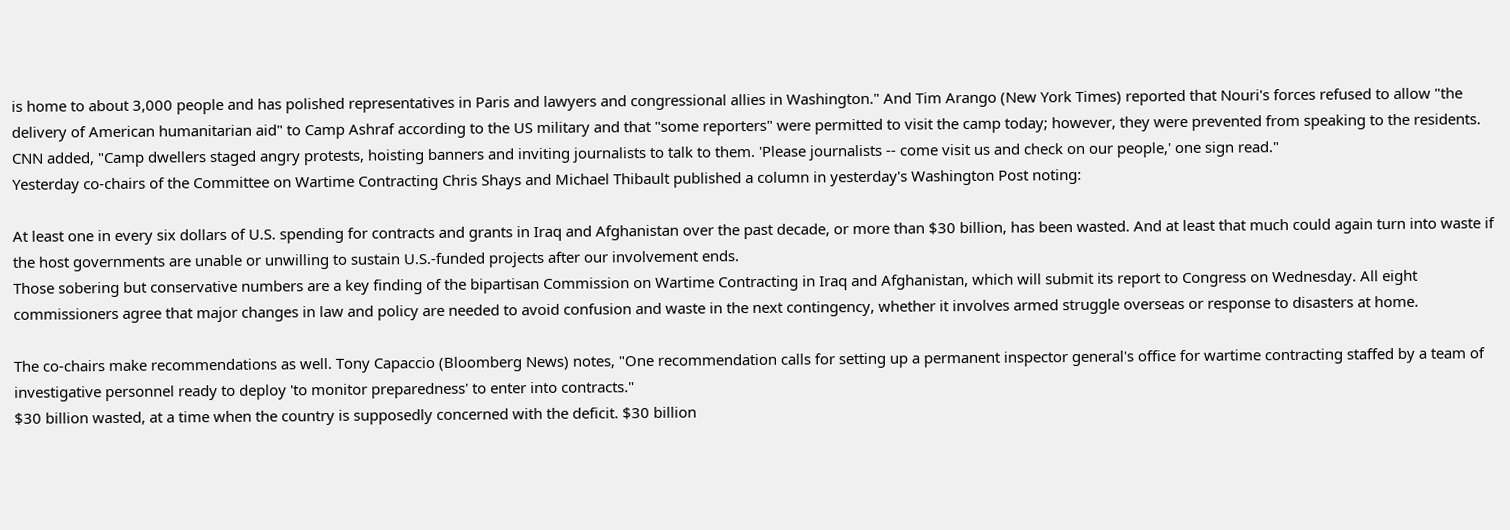is home to about 3,000 people and has polished representatives in Paris and lawyers and congressional allies in Washington." And Tim Arango (New York Times) reported that Nouri's forces refused to allow "the delivery of American humanitarian aid" to Camp Ashraf according to the US military and that "some reporters" were permitted to visit the camp today; however, they were prevented from speaking to the residents. CNN added, "Camp dwellers staged angry protests, hoisting banners and inviting journalists to talk to them. 'Please journalists -- come visit us and check on our people,' one sign read."
Yesterday co-chairs of the Committee on Wartime Contracting Chris Shays and Michael Thibault published a column in yesterday's Washington Post noting:

At least one in every six dollars of U.S. spending for contracts and grants in Iraq and Afghanistan over the past decade, or more than $30 billion, has been wasted. And at least that much could again turn into waste if the host governments are unable or unwilling to sustain U.S.-funded projects after our involvement ends.
Those sobering but conservative numbers are a key finding of the bipartisan Commission on Wartime Contracting in Iraq and Afghanistan, which will submit its report to Congress on Wednesday. All eight commissioners agree that major changes in law and policy are needed to avoid confusion and waste in the next contingency, whether it involves armed struggle overseas or response to disasters at home.

The co-chairs make recommendations as well. Tony Capaccio (Bloomberg News) notes, "One recommendation calls for setting up a permanent inspector general's office for wartime contracting staffed by a team of investigative personnel ready to deploy 'to monitor preparedness' to enter into contracts."
$30 billion wasted, at a time when the country is supposedly concerned with the deficit. $30 billion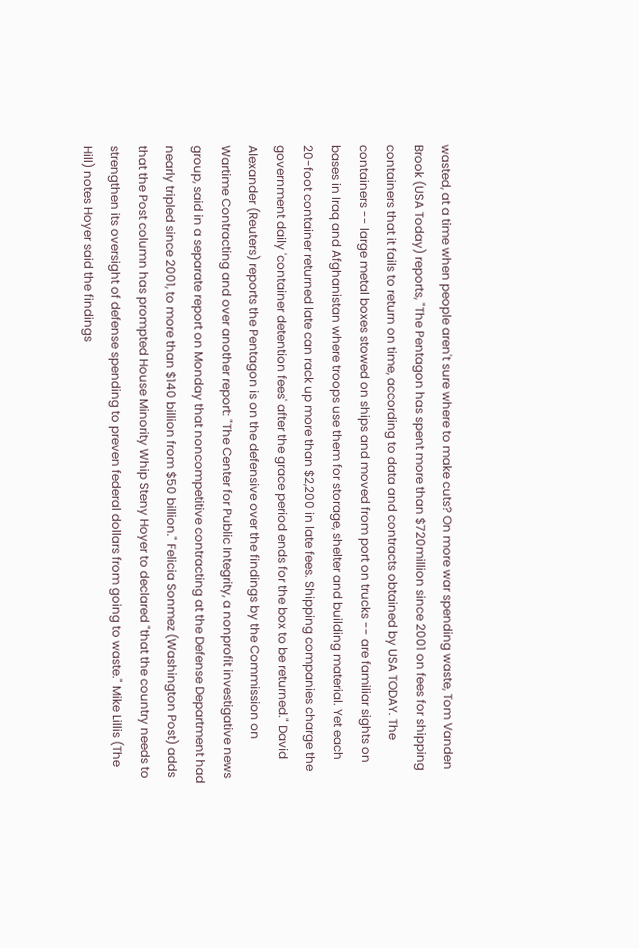wasted, at a time when people aren't sure where to make cuts? On more war spending waste, Tom Vanden Brook (USA Today) reports, "The Pentagon has spent more than $720million since 2001 on fees for shipping containers that it fails to return on time, according to data and contracts obtained by USA TODAY. The containers -- large metal boxes stowed on ships and moved from port on trucks -- are familiar sights on bases in Iraq and Afghanistan where troops use them for storage, shelter and building material. Yet each 20-foot container returned late can rack up more than $2,200 in late fees. Shipping companies charge the government daily 'container detention fees' after the grace period ends for the box to be returned." David Alexander (Reuters) reports the Pentagon is on the defensive over the findings by the Commission on Wartime Contracting and over another report: "The Center for Public Integrity, a nonprofit investigative news group, said in a separate report on Monday that noncompetitive contracting at the Defense Department had nearly tripled since 2001, to more than $140 billion from $50 billion." Felicia Sonmez (Washington Post) adds that the Post column has prompted House Minority Whip Steny Hoyer to declared "that the country needs to strengthen its oversight of defense spending to preven federal dollars from going to waste." Mike Lillis (The Hill) notes Hoyer said the findings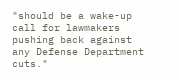"should be a wake-up call for lawmakers pushing back against any Defense Department cuts."